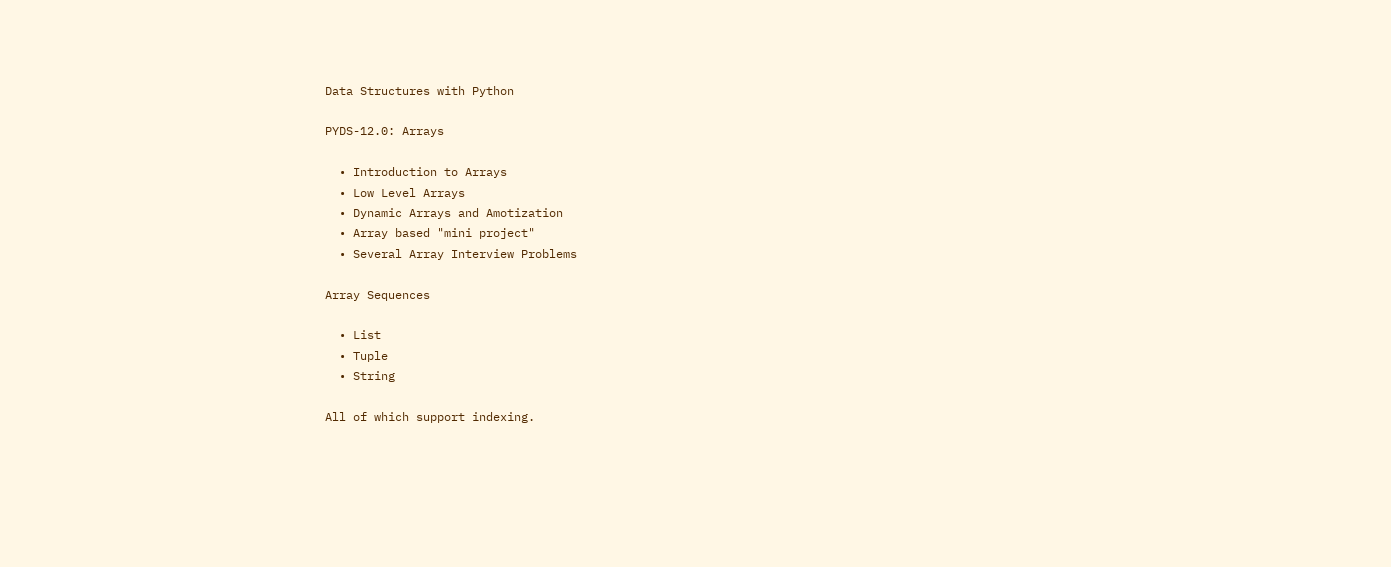Data Structures with Python

PYDS-12.0: Arrays

  • Introduction to Arrays
  • Low Level Arrays
  • Dynamic Arrays and Amotization
  • Array based "mini project"
  • Several Array Interview Problems

Array Sequences

  • List
  • Tuple
  • String

All of which support indexing.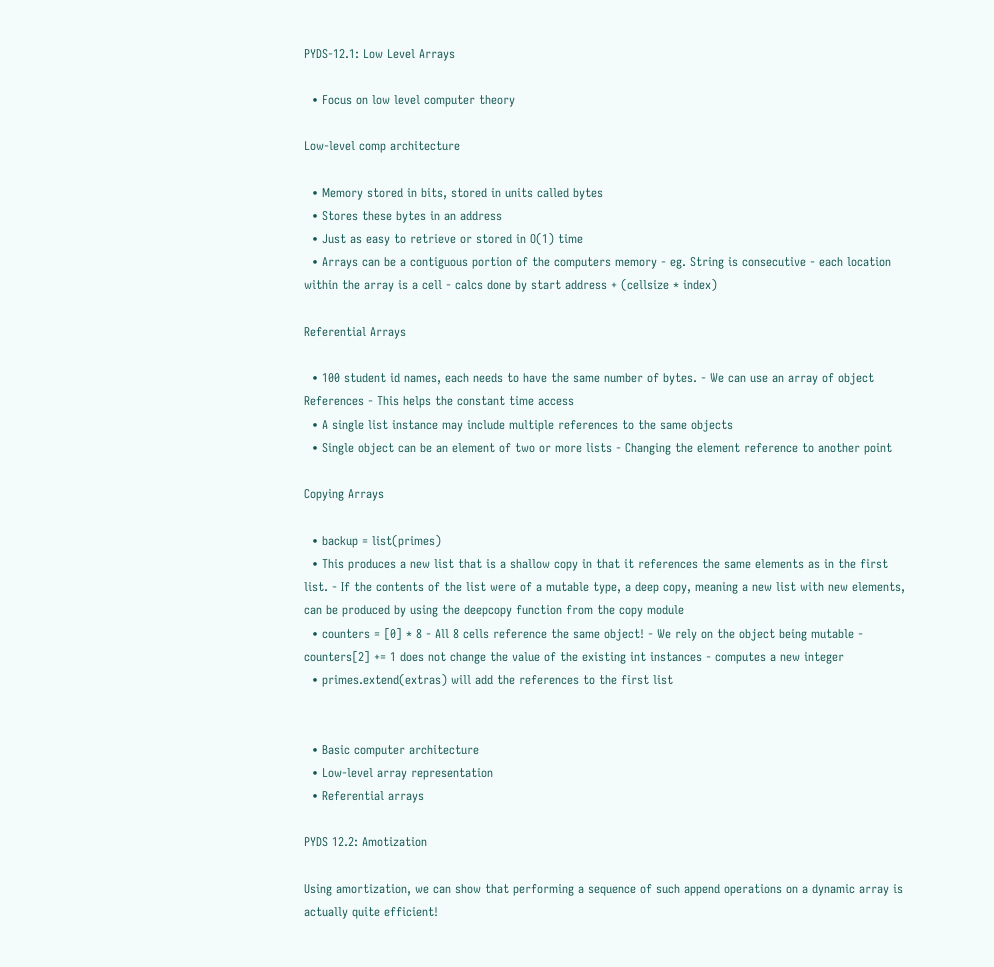PYDS-12.1: Low Level Arrays

  • Focus on low level computer theory

Low-level comp architecture

  • Memory stored in bits, stored in units called bytes
  • Stores these bytes in an address
  • Just as easy to retrieve or stored in O(1) time
  • Arrays can be a contiguous portion of the computers memory - eg. String is consecutive - each location within the array is a cell - calcs done by start address + (cellsize * index)

Referential Arrays

  • 100 student id names, each needs to have the same number of bytes. - We can use an array of object References - This helps the constant time access
  • A single list instance may include multiple references to the same objects
  • Single object can be an element of two or more lists - Changing the element reference to another point

Copying Arrays

  • backup = list(primes)
  • This produces a new list that is a shallow copy in that it references the same elements as in the first list. - If the contents of the list were of a mutable type, a deep copy, meaning a new list with new elements, can be produced by using the deepcopy function from the copy module
  • counters = [0] * 8 - All 8 cells reference the same object! - We rely on the object being mutable - counters[2] += 1 does not change the value of the existing int instances - computes a new integer
  • primes.extend(extras) will add the references to the first list


  • Basic computer architecture
  • Low-level array representation
  • Referential arrays

PYDS 12.2: Amotization

Using amortization, we can show that performing a sequence of such append operations on a dynamic array is actually quite efficient!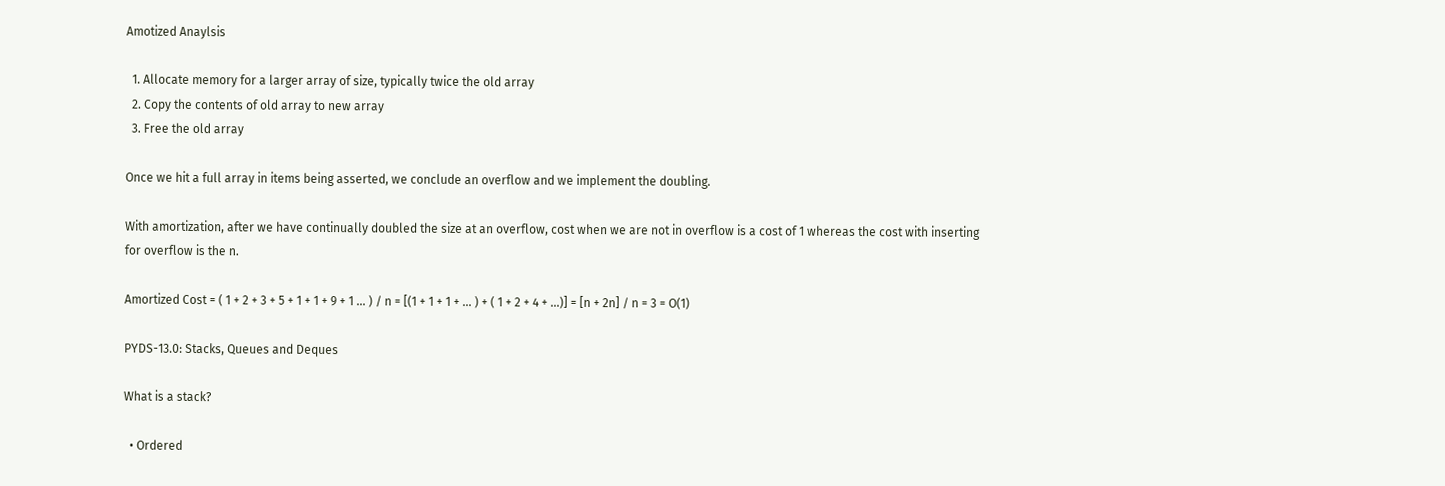Amotized Anaylsis

  1. Allocate memory for a larger array of size, typically twice the old array
  2. Copy the contents of old array to new array
  3. Free the old array

Once we hit a full array in items being asserted, we conclude an overflow and we implement the doubling.

With amortization, after we have continually doubled the size at an overflow, cost when we are not in overflow is a cost of 1 whereas the cost with inserting for overflow is the n.

Amortized Cost = ( 1 + 2 + 3 + 5 + 1 + 1 + 9 + 1 ... ) / n = [(1 + 1 + 1 + ... ) + ( 1 + 2 + 4 + ...)] = [n + 2n] / n = 3 = O(1)

PYDS-13.0: Stacks, Queues and Deques

What is a stack?

  • Ordered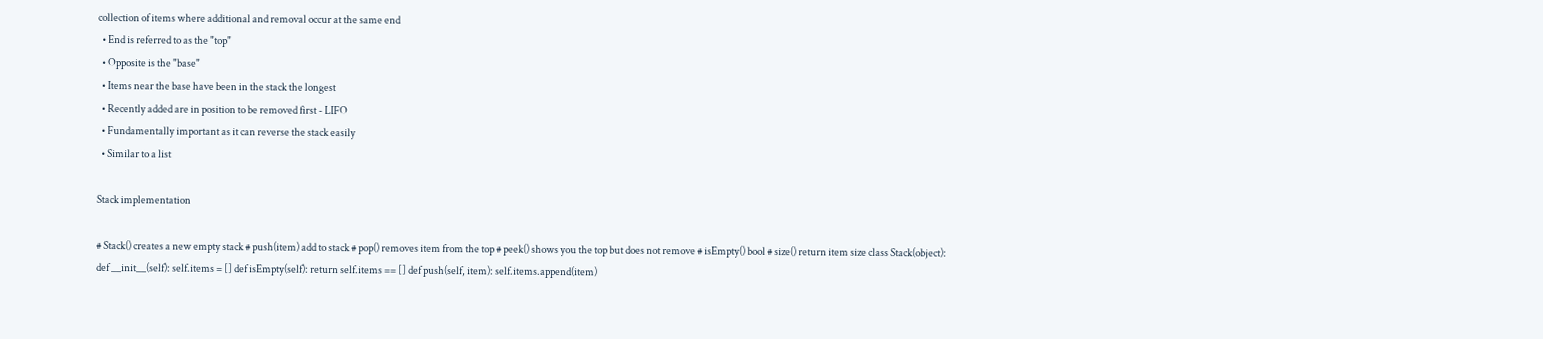collection of items where additional and removal occur at the same end
  • End is referred to as the "top"
  • Opposite is the "base"
  • Items near the base have been in the stack the longest
  • Recently added are in position to be removed first - LIFO
  • Fundamentally important as it can reverse the stack easily
  • Similar to a list

Stack implementation

# Stack() creates a new empty stack # push(item) add to stack # pop() removes item from the top # peek() shows you the top but does not remove # isEmpty() bool # size() return item size class Stack(object): def __init__(self): self.items = [] def isEmpty(self): return self.items == [] def push(self, item): self.items.append(item)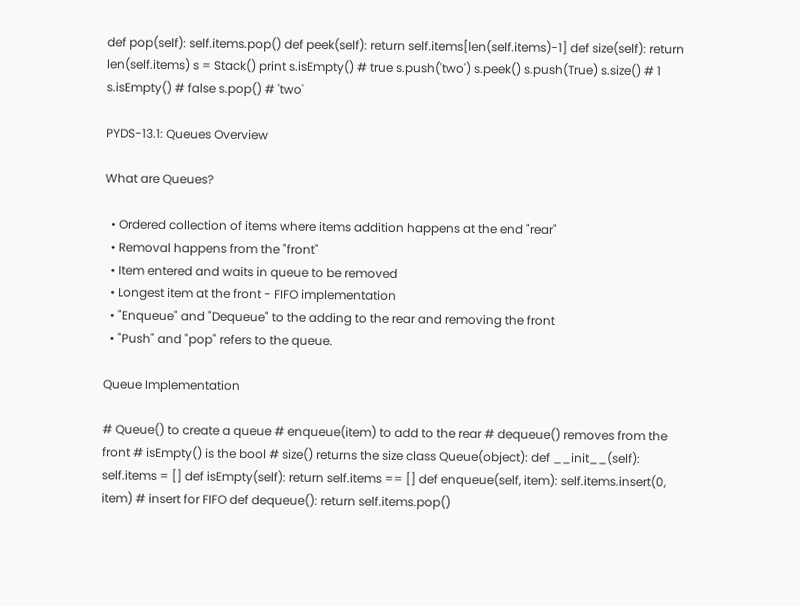def pop(self): self.items.pop() def peek(self): return self.items[len(self.items)-1] def size(self): return len(self.items) s = Stack() print s.isEmpty() # true s.push('two') s.peek() s.push(True) s.size() # 1 s.isEmpty() # false s.pop() # 'two'

PYDS-13.1: Queues Overview

What are Queues?

  • Ordered collection of items where items addition happens at the end "rear"
  • Removal happens from the "front"
  • Item entered and waits in queue to be removed
  • Longest item at the front - FIFO implementation
  • "Enqueue" and "Dequeue" to the adding to the rear and removing the front
  • "Push" and "pop" refers to the queue.

Queue Implementation

# Queue() to create a queue # enqueue(item) to add to the rear # dequeue() removes from the front # isEmpty() is the bool # size() returns the size class Queue(object): def __init__(self): self.items = [] def isEmpty(self): return self.items == [] def enqueue(self, item): self.items.insert(0, item) # insert for FIFO def dequeue(): return self.items.pop()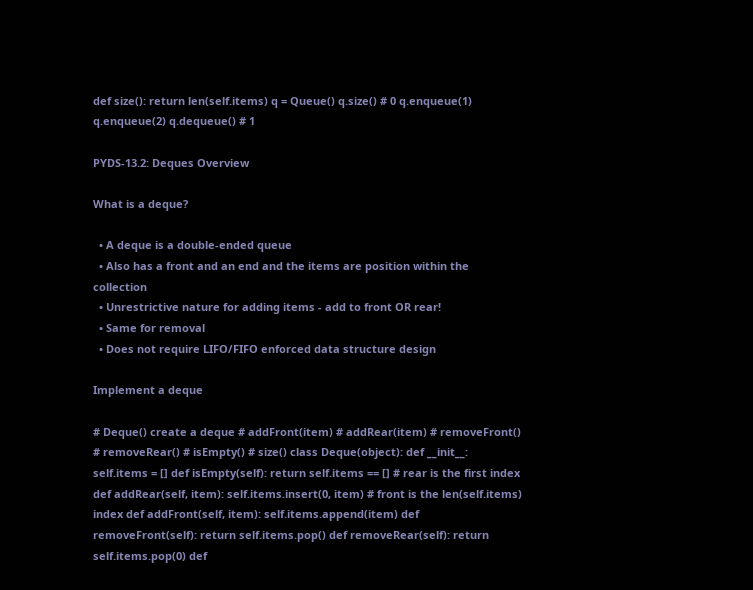def size(): return len(self.items) q = Queue() q.size() # 0 q.enqueue(1) q.enqueue(2) q.dequeue() # 1

PYDS-13.2: Deques Overview

What is a deque?

  • A deque is a double-ended queue
  • Also has a front and an end and the items are position within the collection
  • Unrestrictive nature for adding items - add to front OR rear!
  • Same for removal
  • Does not require LIFO/FIFO enforced data structure design

Implement a deque

# Deque() create a deque # addFront(item) # addRear(item) # removeFront() # removeRear() # isEmpty() # size() class Deque(object): def __init__: self.items = [] def isEmpty(self): return self.items == [] # rear is the first index def addRear(self, item): self.items.insert(0, item) # front is the len(self.items) index def addFront(self, item): self.items.append(item) def removeFront(self): return self.items.pop() def removeRear(self): return self.items.pop(0) def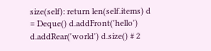size(self): return len(self.items) d = Deque() d.addFront('hello') d.addRear('world') d.size() # 2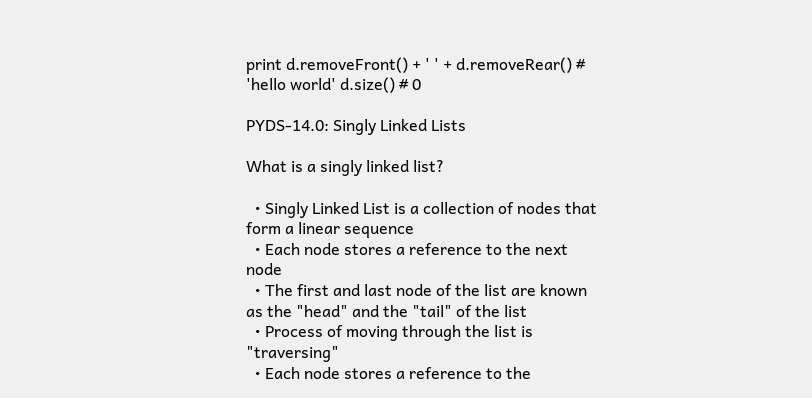print d.removeFront() + ' ' + d.removeRear() # 'hello world' d.size() # 0

PYDS-14.0: Singly Linked Lists

What is a singly linked list?

  • Singly Linked List is a collection of nodes that form a linear sequence
  • Each node stores a reference to the next node
  • The first and last node of the list are known as the "head" and the "tail" of the list
  • Process of moving through the list is "traversing"
  • Each node stores a reference to the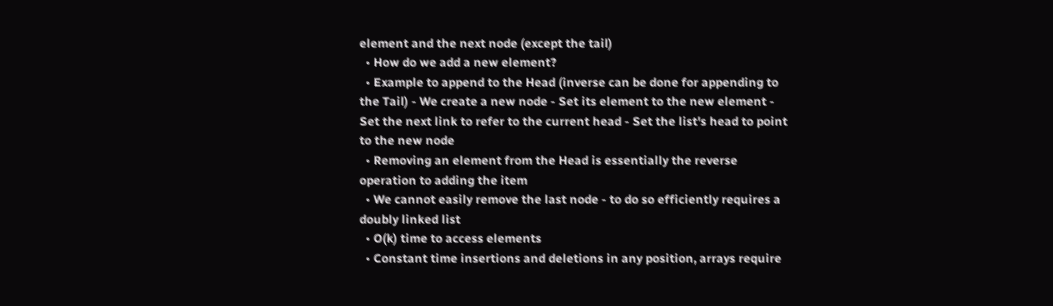element and the next node (except the tail)
  • How do we add a new element?
  • Example to append to the Head (inverse can be done for appending to the Tail) - We create a new node - Set its element to the new element - Set the next link to refer to the current head - Set the list's head to point to the new node
  • Removing an element from the Head is essentially the reverse operation to adding the item
  • We cannot easily remove the last node - to do so efficiently requires a doubly linked list
  • O(k) time to access elements
  • Constant time insertions and deletions in any position, arrays require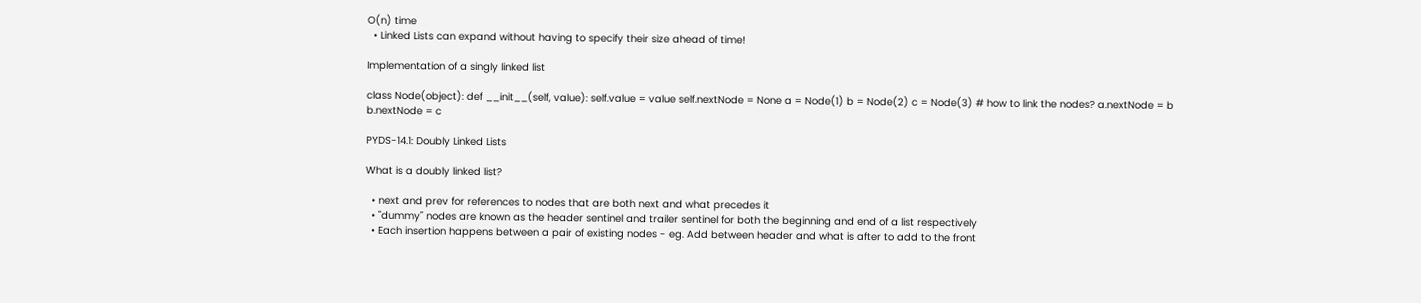O(n) time
  • Linked Lists can expand without having to specify their size ahead of time!

Implementation of a singly linked list

class Node(object): def __init__(self, value): self.value = value self.nextNode = None a = Node(1) b = Node(2) c = Node(3) # how to link the nodes? a.nextNode = b b.nextNode = c

PYDS-14.1: Doubly Linked Lists

What is a doubly linked list?

  • next and prev for references to nodes that are both next and what precedes it
  • "dummy" nodes are known as the header sentinel and trailer sentinel for both the beginning and end of a list respectively
  • Each insertion happens between a pair of existing nodes - eg. Add between header and what is after to add to the front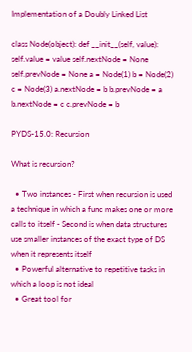Implementation of a Doubly Linked List

class Node(object): def __init__(self, value): self.value = value self.nextNode = None self.prevNode = None a = Node(1) b = Node(2) c = Node(3) a.nextNode = b b.prevNode = a b.nextNode = c c.prevNode = b

PYDS-15.0: Recursion

What is recursion?

  • Two instances - First when recursion is used a technique in which a func makes one or more calls to itself - Second is when data structures use smaller instances of the exact type of DS when it represents itself
  • Powerful alternative to repetitive tasks in which a loop is not ideal
  • Great tool for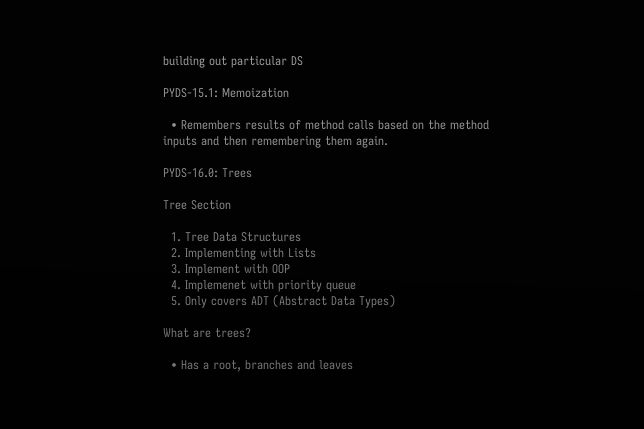building out particular DS

PYDS-15.1: Memoization

  • Remembers results of method calls based on the method inputs and then remembering them again.

PYDS-16.0: Trees

Tree Section

  1. Tree Data Structures
  2. Implementing with Lists
  3. Implement with OOP
  4. Implemenet with priority queue
  5. Only covers ADT (Abstract Data Types)

What are trees?

  • Has a root, branches and leaves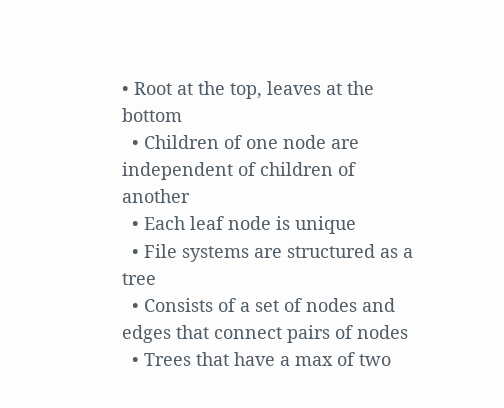• Root at the top, leaves at the bottom
  • Children of one node are independent of children of another
  • Each leaf node is unique
  • File systems are structured as a tree
  • Consists of a set of nodes and edges that connect pairs of nodes
  • Trees that have a max of two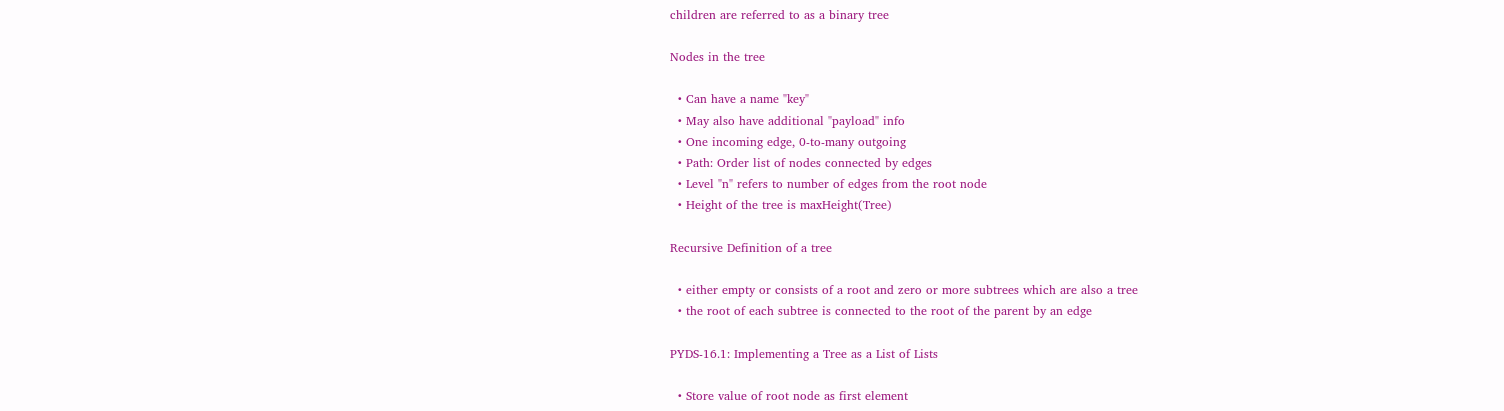children are referred to as a binary tree

Nodes in the tree

  • Can have a name "key"
  • May also have additional "payload" info
  • One incoming edge, 0-to-many outgoing
  • Path: Order list of nodes connected by edges
  • Level "n" refers to number of edges from the root node
  • Height of the tree is maxHeight(Tree)

Recursive Definition of a tree

  • either empty or consists of a root and zero or more subtrees which are also a tree
  • the root of each subtree is connected to the root of the parent by an edge

PYDS-16.1: Implementing a Tree as a List of Lists

  • Store value of root node as first element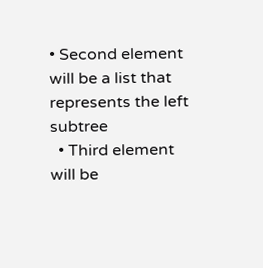• Second element will be a list that represents the left subtree
  • Third element will be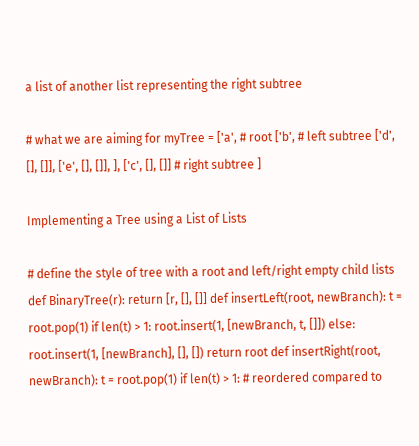a list of another list representing the right subtree

# what we are aiming for myTree = ['a', # root ['b', # left subtree ['d', [], []], ['e', [], []], ], ['c', [], []] # right subtree ]

Implementing a Tree using a List of Lists

# define the style of tree with a root and left/right empty child lists def BinaryTree(r): return [r, [], []] def insertLeft(root, newBranch): t = root.pop(1) if len(t) > 1: root.insert(1, [newBranch, t, []]) else: root.insert(1, [newBranch], [], []) return root def insertRight(root, newBranch): t = root.pop(1) if len(t) > 1: # reordered compared to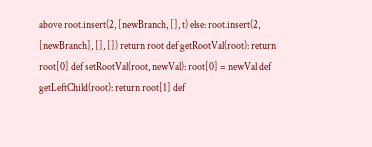above root.insert(2, [newBranch, [], t) else: root.insert(2, [newBranch], [], []) return root def getRootVal(root): return root[0] def setRootVal(root, newVal): root[0] = newVal def getLeftChild(root): return root[1] def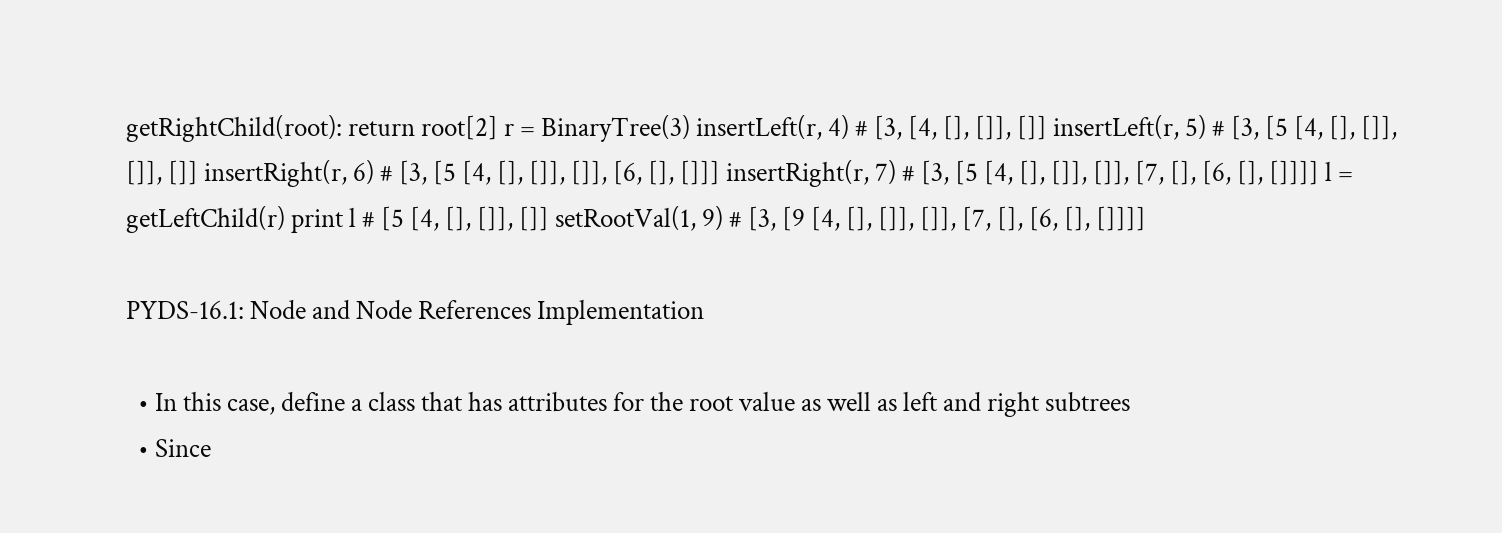getRightChild(root): return root[2] r = BinaryTree(3) insertLeft(r, 4) # [3, [4, [], []], []] insertLeft(r, 5) # [3, [5 [4, [], []], []], []] insertRight(r, 6) # [3, [5 [4, [], []], []], [6, [], []]] insertRight(r, 7) # [3, [5 [4, [], []], []], [7, [], [6, [], []]]] l = getLeftChild(r) print l # [5 [4, [], []], []] setRootVal(1, 9) # [3, [9 [4, [], []], []], [7, [], [6, [], []]]]

PYDS-16.1: Node and Node References Implementation

  • In this case, define a class that has attributes for the root value as well as left and right subtrees
  • Since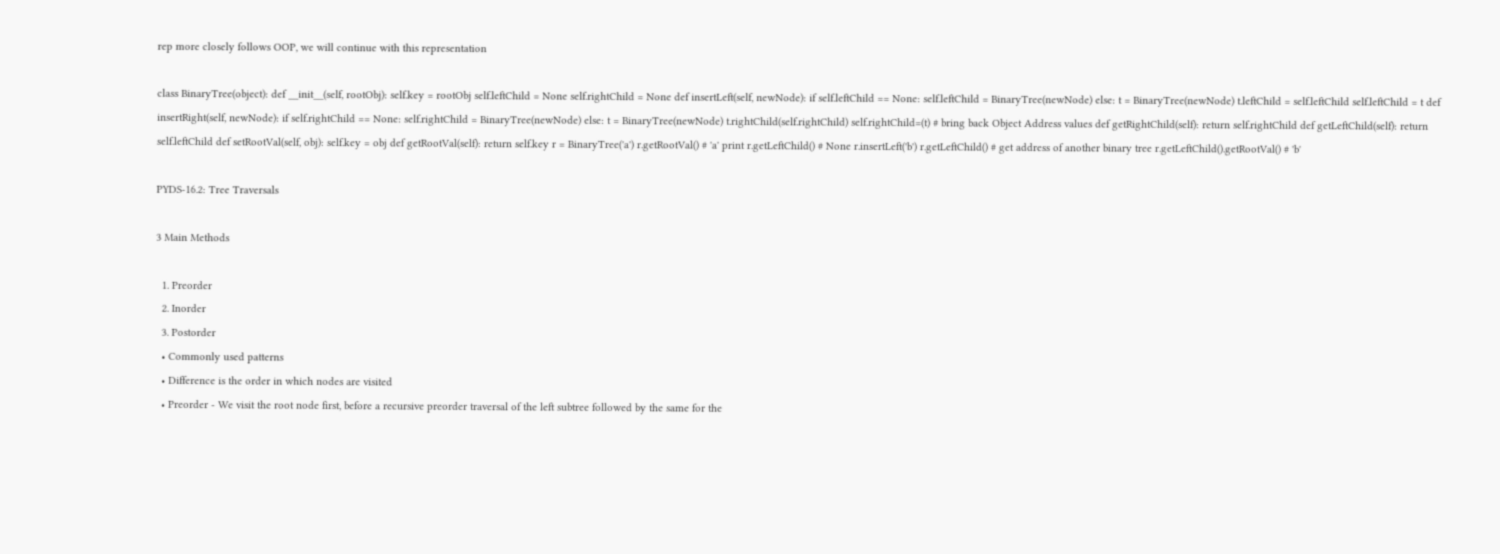rep more closely follows OOP, we will continue with this representation

class BinaryTree(object): def __init__(self, rootObj): self.key = rootObj self.leftChild = None self.rightChild = None def insertLeft(self, newNode): if self.leftChild == None: self.leftChild = BinaryTree(newNode) else: t = BinaryTree(newNode) t.leftChild = self.leftChild self.leftChild = t def insertRight(self, newNode): if self.rightChild == None: self.rightChild = BinaryTree(newNode) else: t = BinaryTree(newNode) t.rightChild(self.rightChild) self.rightChild=(t) # bring back Object Address values def getRightChild(self): return self.rightChild def getLeftChild(self): return self.leftChild def setRootVal(self, obj): self.key = obj def getRootVal(self): return self.key r = BinaryTree('a') r.getRootVal() # 'a' print r.getLeftChild() # None r.insertLeft('b') r.getLeftChild() # get address of another binary tree r.getLeftChild().getRootVal() # 'b'

PYDS-16.2: Tree Traversals

3 Main Methods

  1. Preorder
  2. Inorder
  3. Postorder
  • Commonly used patterns
  • Difference is the order in which nodes are visited
  • Preorder - We visit the root node first, before a recursive preorder traversal of the left subtree followed by the same for the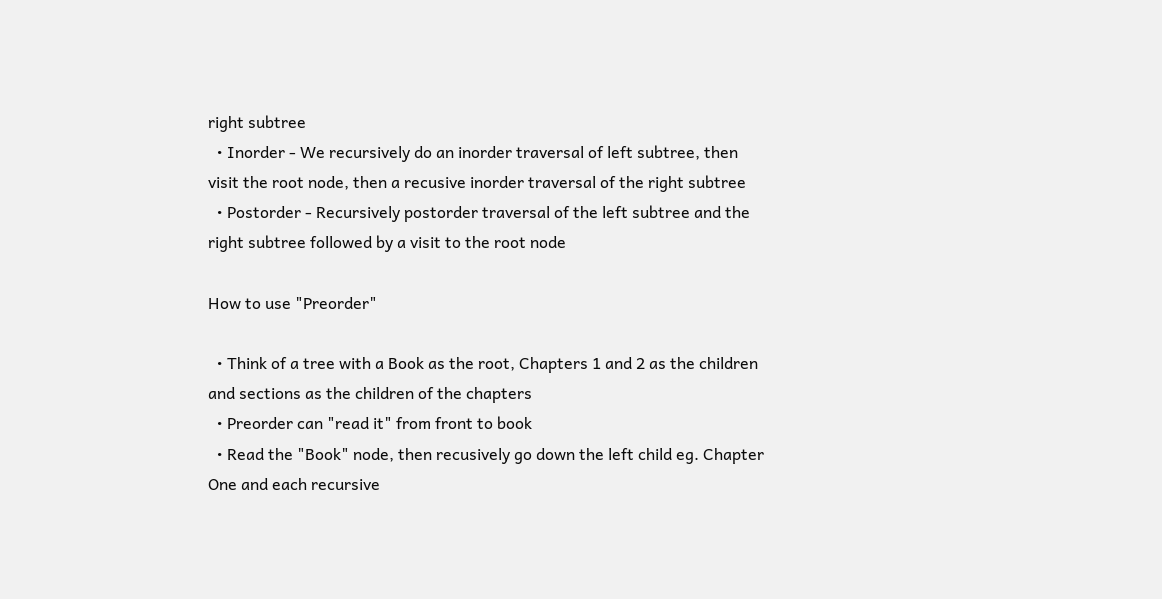right subtree
  • Inorder - We recursively do an inorder traversal of left subtree, then visit the root node, then a recusive inorder traversal of the right subtree
  • Postorder - Recursively postorder traversal of the left subtree and the right subtree followed by a visit to the root node

How to use "Preorder"

  • Think of a tree with a Book as the root, Chapters 1 and 2 as the children and sections as the children of the chapters
  • Preorder can "read it" from front to book
  • Read the "Book" node, then recusively go down the left child eg. Chapter One and each recursive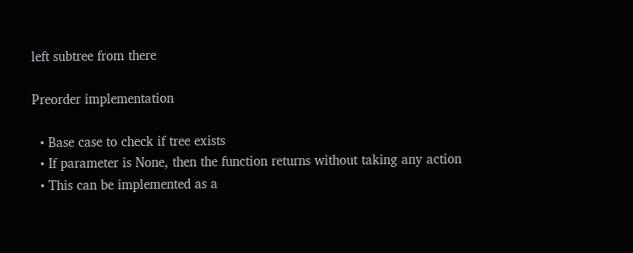left subtree from there

Preorder implementation

  • Base case to check if tree exists
  • If parameter is None, then the function returns without taking any action
  • This can be implemented as a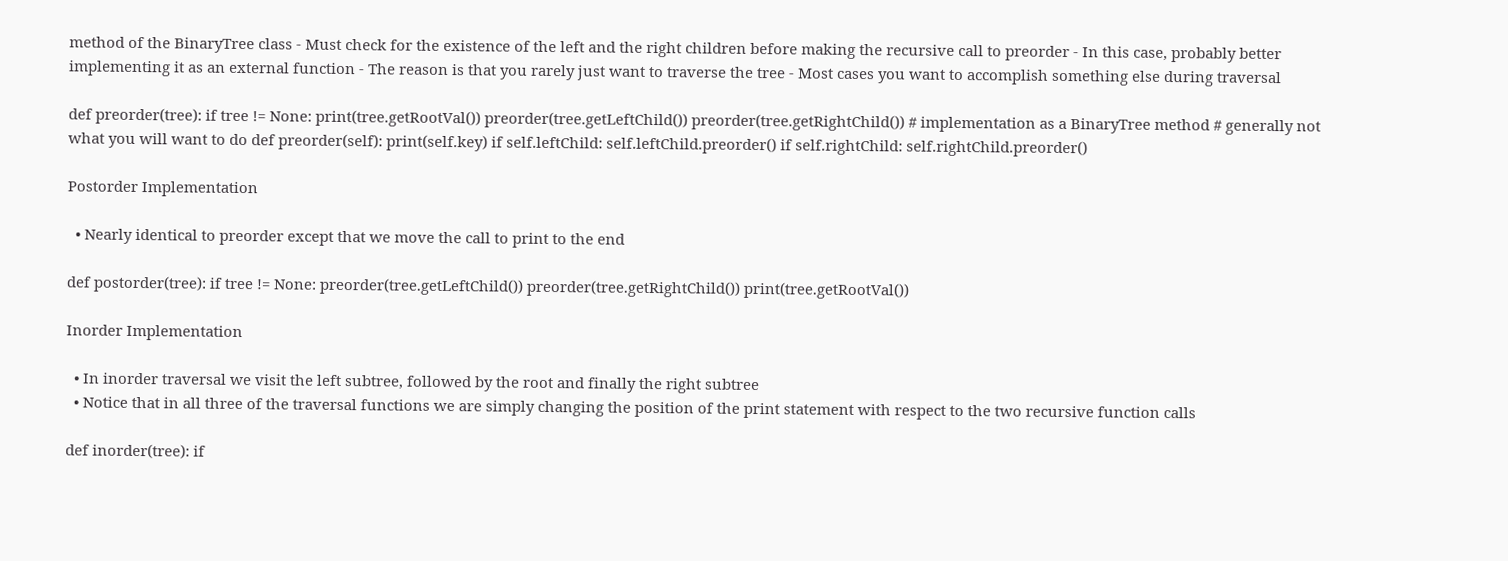method of the BinaryTree class - Must check for the existence of the left and the right children before making the recursive call to preorder - In this case, probably better implementing it as an external function - The reason is that you rarely just want to traverse the tree - Most cases you want to accomplish something else during traversal

def preorder(tree): if tree != None: print(tree.getRootVal()) preorder(tree.getLeftChild()) preorder(tree.getRightChild()) # implementation as a BinaryTree method # generally not what you will want to do def preorder(self): print(self.key) if self.leftChild: self.leftChild.preorder() if self.rightChild: self.rightChild.preorder()

Postorder Implementation

  • Nearly identical to preorder except that we move the call to print to the end

def postorder(tree): if tree != None: preorder(tree.getLeftChild()) preorder(tree.getRightChild()) print(tree.getRootVal())

Inorder Implementation

  • In inorder traversal we visit the left subtree, followed by the root and finally the right subtree
  • Notice that in all three of the traversal functions we are simply changing the position of the print statement with respect to the two recursive function calls

def inorder(tree): if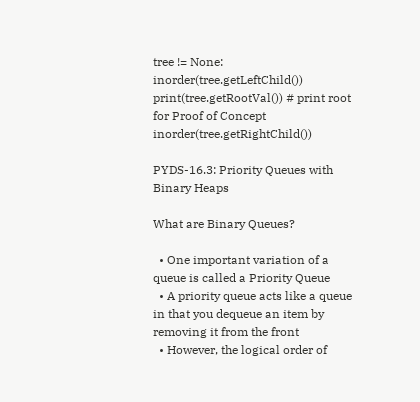tree != None: inorder(tree.getLeftChild()) print(tree.getRootVal()) # print root for Proof of Concept inorder(tree.getRightChild())

PYDS-16.3: Priority Queues with Binary Heaps

What are Binary Queues?

  • One important variation of a queue is called a Priority Queue
  • A priority queue acts like a queue in that you dequeue an item by removing it from the front
  • However, the logical order of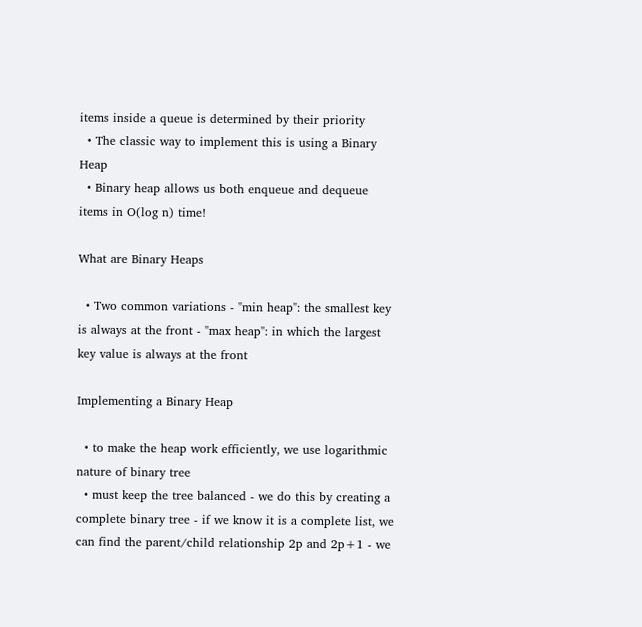items inside a queue is determined by their priority
  • The classic way to implement this is using a Binary Heap
  • Binary heap allows us both enqueue and dequeue items in O(log n) time!

What are Binary Heaps

  • Two common variations - "min heap": the smallest key is always at the front - "max heap": in which the largest key value is always at the front

Implementing a Binary Heap

  • to make the heap work efficiently, we use logarithmic nature of binary tree
  • must keep the tree balanced - we do this by creating a complete binary tree - if we know it is a complete list, we can find the parent/child relationship 2p and 2p+1 - we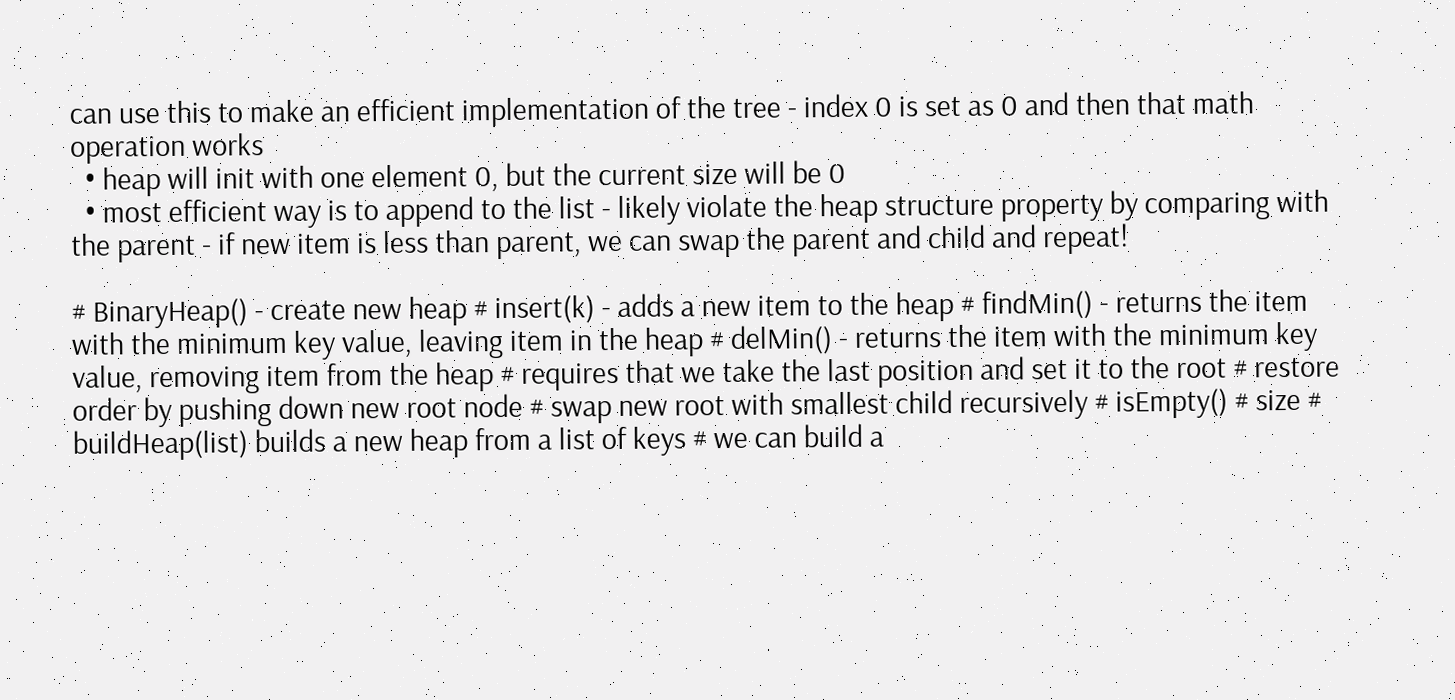can use this to make an efficient implementation of the tree - index 0 is set as 0 and then that math operation works
  • heap will init with one element 0, but the current size will be 0
  • most efficient way is to append to the list - likely violate the heap structure property by comparing with the parent - if new item is less than parent, we can swap the parent and child and repeat!

# BinaryHeap() - create new heap # insert(k) - adds a new item to the heap # findMin() - returns the item with the minimum key value, leaving item in the heap # delMin() - returns the item with the minimum key value, removing item from the heap # requires that we take the last position and set it to the root # restore order by pushing down new root node # swap new root with smallest child recursively # isEmpty() # size # buildHeap(list) builds a new heap from a list of keys # we can build a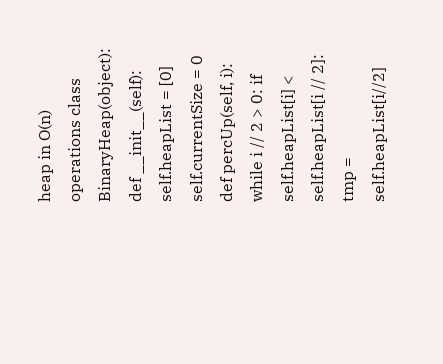heap in O(n) operations class BinaryHeap(object): def __init__(self): self.heapList = [0] self.currentSize = 0 def percUp(self, i): while i // 2 > 0: if self.heapList[i] < self.heapList[i // 2]: tmp = self.heapList[i//2]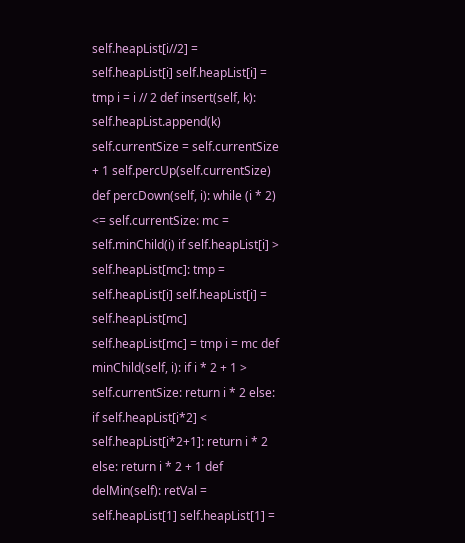self.heapList[i//2] = self.heapList[i] self.heapList[i] = tmp i = i // 2 def insert(self, k): self.heapList.append(k) self.currentSize = self.currentSize + 1 self.percUp(self.currentSize) def percDown(self, i): while (i * 2) <= self.currentSize: mc = self.minChild(i) if self.heapList[i] > self.heapList[mc]: tmp = self.heapList[i] self.heapList[i] = self.heapList[mc] self.heapList[mc] = tmp i = mc def minChild(self, i): if i * 2 + 1 > self.currentSize: return i * 2 else: if self.heapList[i*2] < self.heapList[i*2+1]: return i * 2 else: return i * 2 + 1 def delMin(self): retVal = self.heapList[1] self.heapList[1] =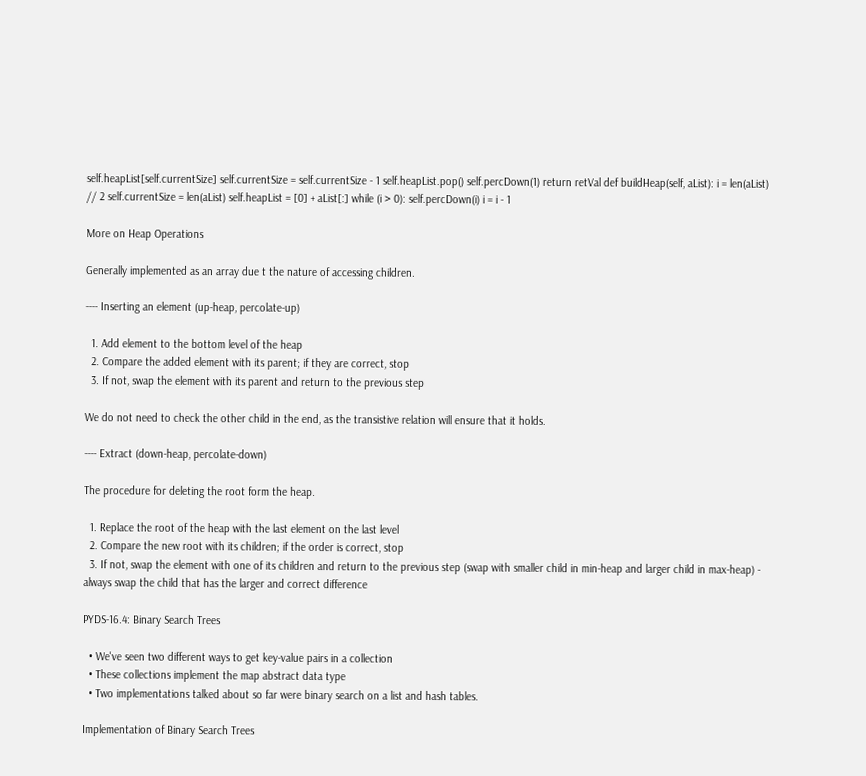self.heapList[self.currentSize] self.currentSize = self.currentSize - 1 self.heapList.pop() self.percDown(1) return retVal def buildHeap(self, aList): i = len(aList) // 2 self.currentSize = len(aList) self.heapList = [0] + aList[:] while (i > 0): self.percDown(i) i = i - 1

More on Heap Operations

Generally implemented as an array due t the nature of accessing children.

---- Inserting an element (up-heap, percolate-up)

  1. Add element to the bottom level of the heap
  2. Compare the added element with its parent; if they are correct, stop
  3. If not, swap the element with its parent and return to the previous step

We do not need to check the other child in the end, as the transistive relation will ensure that it holds.

---- Extract (down-heap, percolate-down)

The procedure for deleting the root form the heap.

  1. Replace the root of the heap with the last element on the last level
  2. Compare the new root with its children; if the order is correct, stop
  3. If not, swap the element with one of its children and return to the previous step (swap with smaller child in min-heap and larger child in max-heap) - always swap the child that has the larger and correct difference

PYDS-16.4: Binary Search Trees

  • We've seen two different ways to get key-value pairs in a collection
  • These collections implement the map abstract data type
  • Two implementations talked about so far were binary search on a list and hash tables.

Implementation of Binary Search Trees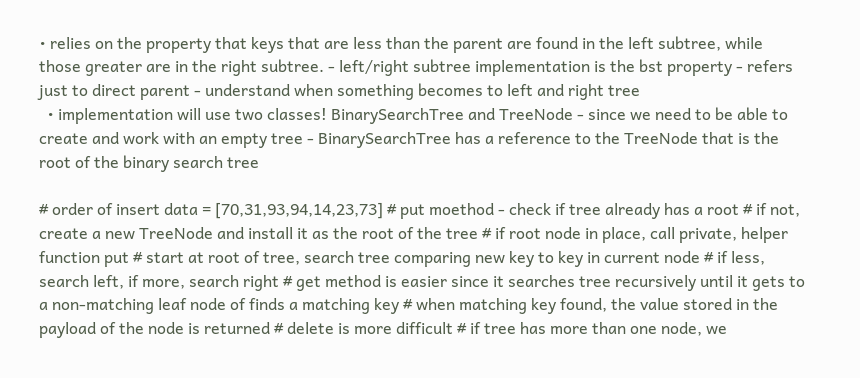• relies on the property that keys that are less than the parent are found in the left subtree, while those greater are in the right subtree. - left/right subtree implementation is the bst property - refers just to direct parent - understand when something becomes to left and right tree
  • implementation will use two classes! BinarySearchTree and TreeNode - since we need to be able to create and work with an empty tree - BinarySearchTree has a reference to the TreeNode that is the root of the binary search tree

# order of insert data = [70,31,93,94,14,23,73] # put moethod - check if tree already has a root # if not, create a new TreeNode and install it as the root of the tree # if root node in place, call private, helper function put # start at root of tree, search tree comparing new key to key in current node # if less, search left, if more, search right # get method is easier since it searches tree recursively until it gets to a non-matching leaf node of finds a matching key # when matching key found, the value stored in the payload of the node is returned # delete is more difficult # if tree has more than one node, we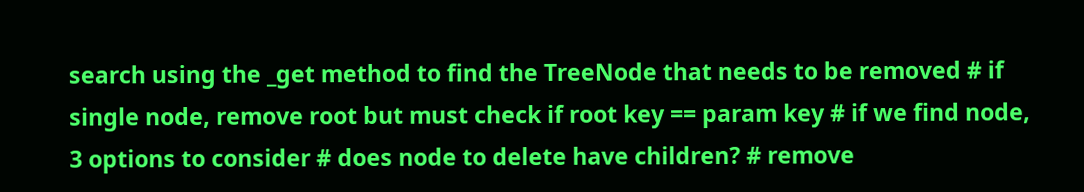search using the _get method to find the TreeNode that needs to be removed # if single node, remove root but must check if root key == param key # if we find node, 3 options to consider # does node to delete have children? # remove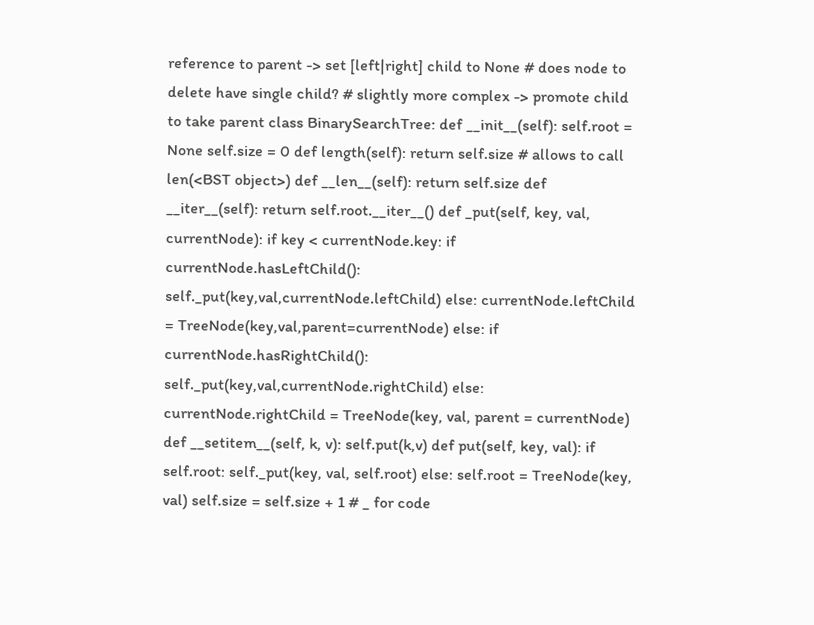reference to parent -> set [left|right] child to None # does node to delete have single child? # slightly more complex -> promote child to take parent class BinarySearchTree: def __init__(self): self.root = None self.size = 0 def length(self): return self.size # allows to call len(<BST object>) def __len__(self): return self.size def __iter__(self): return self.root.__iter__() def _put(self, key, val, currentNode): if key < currentNode.key: if currentNode.hasLeftChild(): self._put(key,val,currentNode.leftChild) else: currentNode.leftChild = TreeNode(key,val,parent=currentNode) else: if currentNode.hasRightChild(): self._put(key,val,currentNode.rightChild) else: currentNode.rightChild = TreeNode(key, val, parent = currentNode) def __setitem__(self, k, v): self.put(k,v) def put(self, key, val): if self.root: self._put(key, val, self.root) else: self.root = TreeNode(key, val) self.size = self.size + 1 # _ for code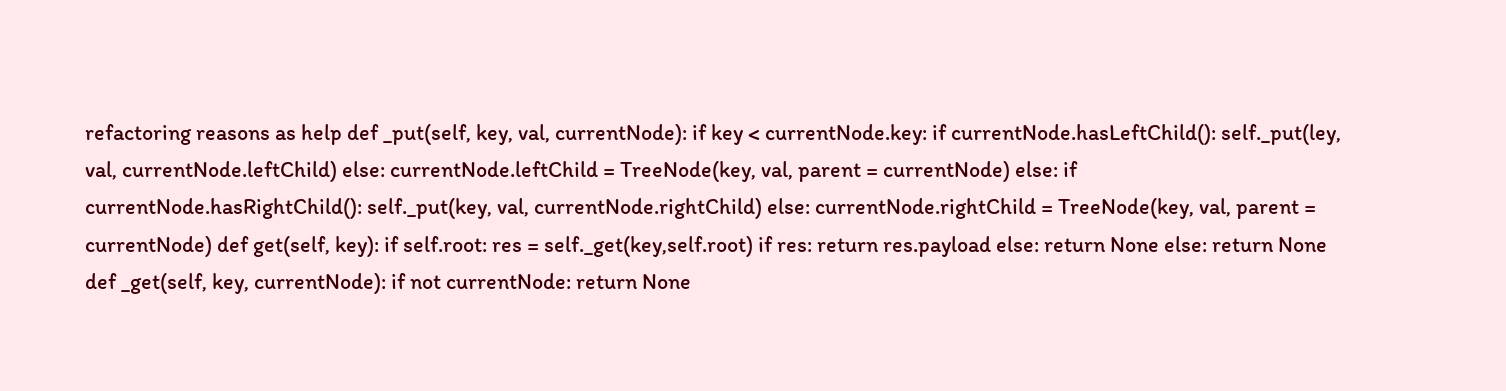refactoring reasons as help def _put(self, key, val, currentNode): if key < currentNode.key: if currentNode.hasLeftChild(): self._put(ley, val, currentNode.leftChild) else: currentNode.leftChild = TreeNode(key, val, parent = currentNode) else: if currentNode.hasRightChild(): self._put(key, val, currentNode.rightChild) else: currentNode.rightChild = TreeNode(key, val, parent = currentNode) def get(self, key): if self.root: res = self._get(key,self.root) if res: return res.payload else: return None else: return None def _get(self, key, currentNode): if not currentNode: return None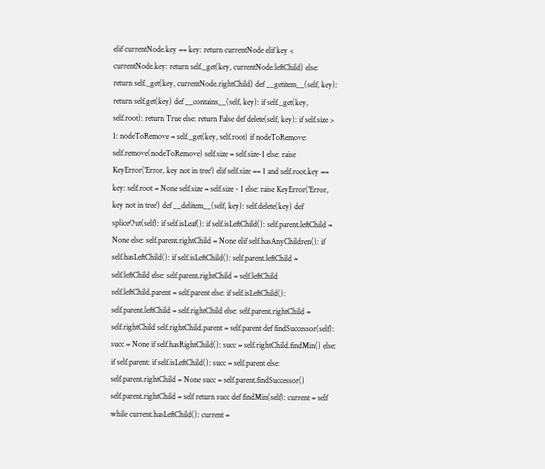elif currentNode.key == key: return currentNode elif key < currentNode.key: return self._get(key, currentNode.leftChild) else: return self._get(key, currentNode.rightChild) def __getitem__(self, key): return self.get(key) def __contains__(self, key): if self._get(key, self.root): return True else: return False def delete(self, key): if self.size > 1: nodeToRemove = self._get(key, self.root) if nodeToRemove: self.remove(nodeToRemove) self.size = self.size-1 else: raise KeyError('Error, key not in tree') elif self.size == 1 and self.root.key == key: self.root = None self.size = self.size - 1 else: raise KeyError('Error, key not in tree') def __delitem__(self, key): self.delete(key) def spliceOut(self): if self.isLeaf(): if self.isLeftChild(): self.parent.leftChild = None else: self.parent.rightChild = None elif self.hasAnyChildren(): if self.hasLeftChild(): if self.isLeftChild(): self.parent.leftChild = self.leftChild else: self.parent.rightChild = self.leftChild self.leftChild.parent = self.parent else: if self.isLeftChild(): self.parent.leftChild = self.rightChild else: self.parent.rightChild = self.rightChild self.rightChild.parent = self.parent def findSuccessor(self): succ = None if self.hasRightChild(): succ = self.rightChild.findMin() else: if self.parent: if self.isLeftChild(): succ = self.parent else: self.parent.rightChild = None succ = self.parent.findSuccessor() self.parent.rightChild = self return succ def findMin(self): current = self while current.hasLeftChild(): current =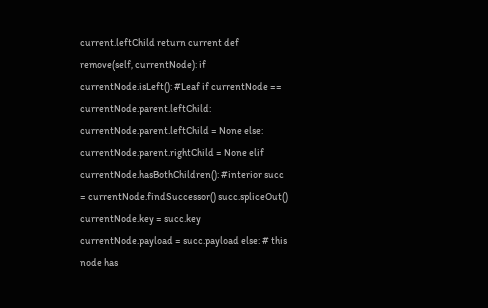current.leftChild return current def remove(self, currentNode): if currentNode.isLeft(): #Leaf if currentNode == currentNode.parent.leftChild: currentNode.parent.leftChild = None else: currentNode.parent.rightChild = None elif currentNode.hasBothChildren(): #interior succ = currentNode.findSuccessor() succ.spliceOut() currentNode.key = succ.key currentNode.payload = succ.payload else: # this node has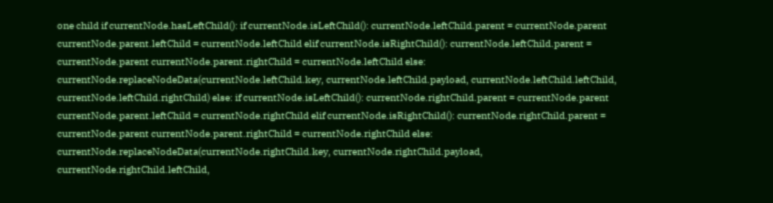one child if currentNode.hasLeftChild(): if currentNode.isLeftChild(): currentNode.leftChild.parent = currentNode.parent currentNode.parent.leftChild = currentNode.leftChild elif currentNode.isRightChild(): currentNode.leftChild.parent = currentNode.parent currentNode.parent.rightChild = currentNode.leftChild else: currentNode.replaceNodeData(currentNode.leftChild.key, currentNode.leftChild.payload, currentNode.leftChild.leftChild, currentNode.leftChild.rightChild) else: if currentNode.isLeftChild(): currentNode.rightChild.parent = currentNode.parent currentNode.parent.leftChild = currentNode.rightChild elif currentNode.isRightChild(): currentNode.rightChild.parent = currentNode.parent currentNode.parent.rightChild = currentNode.rightChild else: currentNode.replaceNodeData(currentNode.rightChild.key, currentNode.rightChild.payload, currentNode.rightChild.leftChild,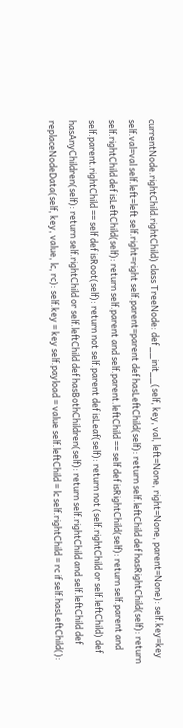currentNode.rightChild.rightChild) class TreeNode: def __init__(self, key, val, left=None, right=None, parent=None): self.key=key self.val=val self.left=left self.right=right self.parent=parent def hasLeftChild(self): return self.leftChild def hasRightChild(self): return self.rightChild def isLeftChild(self): return self.parent and self.parent.leftChild == self def isRightChild(self): return self.parent and self.parent.rightChild == self def isRoot(self): return not self.parent def isLeaf(self): return not (self.rightChild or self.leftChild) def hasAnyChildren(self): return self.rightChild or self.leftChild def hasBothChildren(self): return self.rightChild and self.leftChild def replaceNodeData(self, key, value, lc, rc): self.key = key self.payload = value self.leftChild = lc self.rightChild = rc if self.hasLeftChild():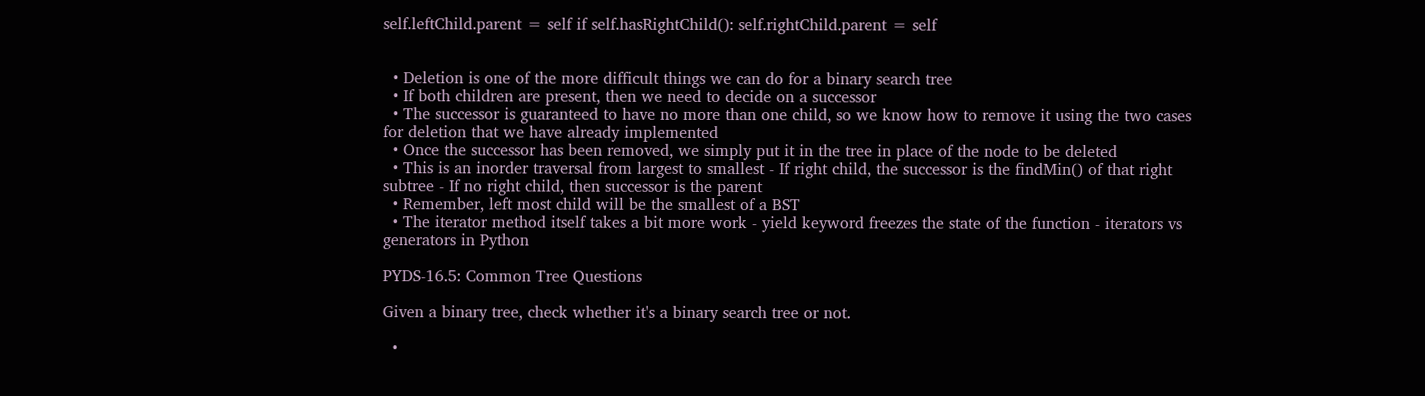self.leftChild.parent = self if self.hasRightChild(): self.rightChild.parent = self


  • Deletion is one of the more difficult things we can do for a binary search tree
  • If both children are present, then we need to decide on a successor
  • The successor is guaranteed to have no more than one child, so we know how to remove it using the two cases for deletion that we have already implemented
  • Once the successor has been removed, we simply put it in the tree in place of the node to be deleted
  • This is an inorder traversal from largest to smallest - If right child, the successor is the findMin() of that right subtree - If no right child, then successor is the parent
  • Remember, left most child will be the smallest of a BST
  • The iterator method itself takes a bit more work - yield keyword freezes the state of the function - iterators vs generators in Python

PYDS-16.5: Common Tree Questions

Given a binary tree, check whether it's a binary search tree or not.

  •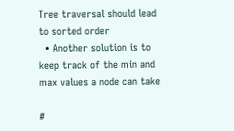Tree traversal should lead to sorted order
  • Another solution is to keep track of the min and max values a node can take

#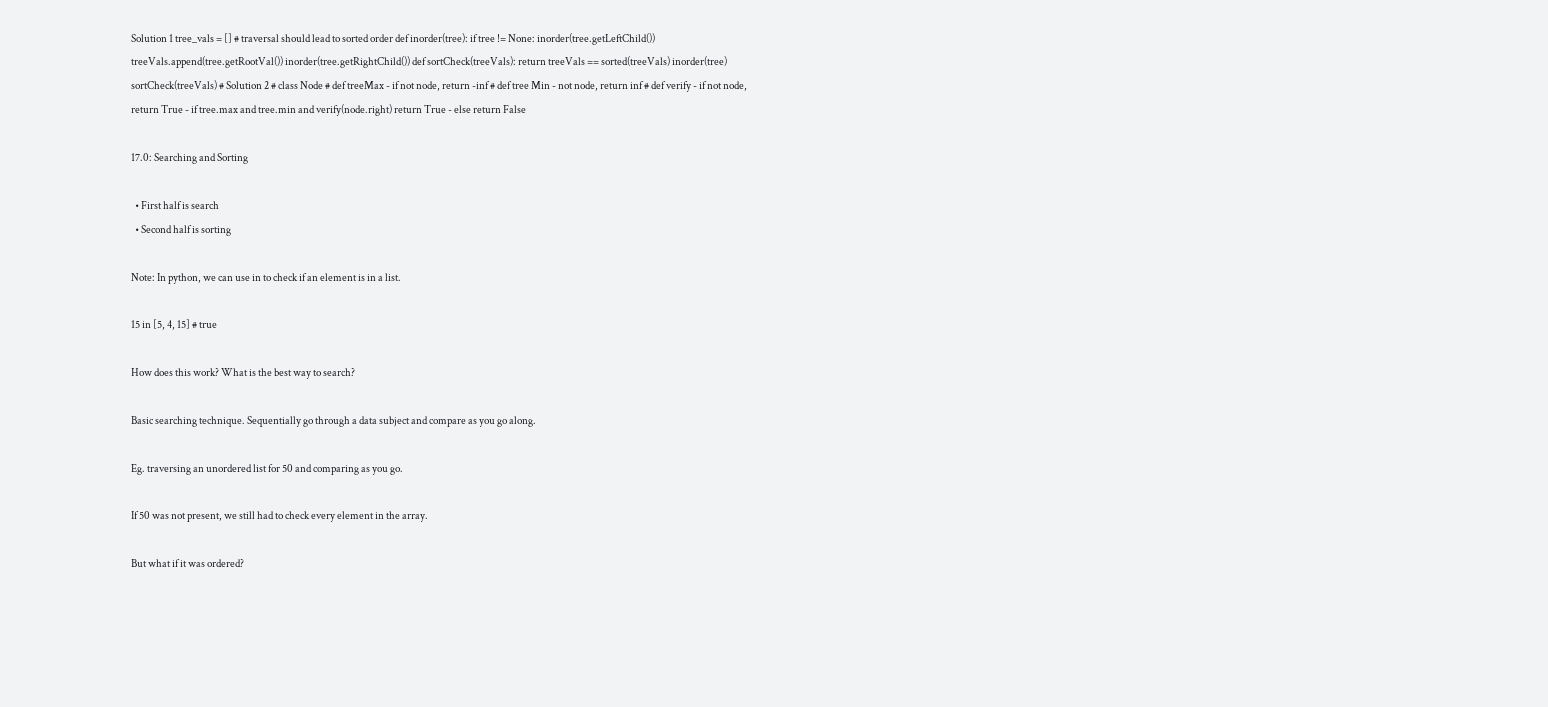Solution 1 tree_vals = [] # traversal should lead to sorted order def inorder(tree): if tree != None: inorder(tree.getLeftChild()) treeVals.append(tree.getRootVal()) inorder(tree.getRightChild()) def sortCheck(treeVals): return treeVals == sorted(treeVals) inorder(tree) sortCheck(treeVals) # Solution 2 # class Node # def treeMax - if not node, return -inf # def tree Min - not node, return inf # def verify - if not node, return True - if tree.max and tree.min and verify(node.right) return True - else return False

17.0: Searching and Sorting

  • First half is search
  • Second half is sorting

Note: In python, we can use in to check if an element is in a list.

15 in [5, 4, 15] # true

How does this work? What is the best way to search?

Basic searching technique. Sequentially go through a data subject and compare as you go along.

Eg. traversing an unordered list for 50 and comparing as you go.

If 50 was not present, we still had to check every element in the array.

But what if it was ordered?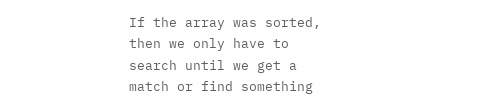If the array was sorted, then we only have to search until we get a match or find something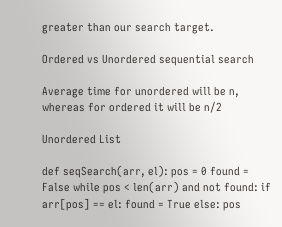greater than our search target.

Ordered vs Unordered sequential search

Average time for unordered will be n, whereas for ordered it will be n/2

Unordered List

def seqSearch(arr, el): pos = 0 found = False while pos < len(arr) and not found: if arr[pos] == el: found = True else: pos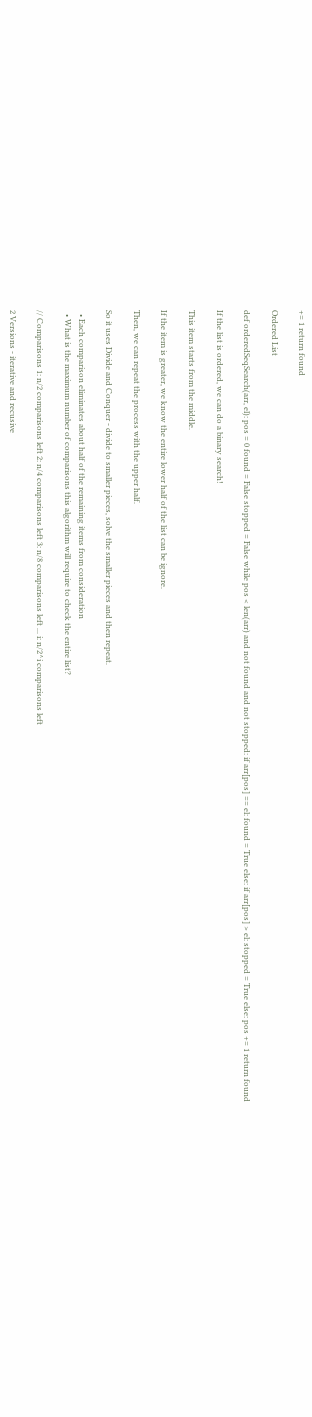+= 1 return found

Ordered List

def orderedSeqSearch(arr, el): pos = 0 found = False stopped = False while pos < len(arr) and not found and not stopped: if arr[pos] == el: found = True else: if arr[pos] > el: stopped = True else: pos += 1 return found

If the list is ordered, we can do a binary search!

This item starts from the middle.

If the item is greater, we know the entire lower half of the list can be ignore.

Then, we can repeat the process with the upper half.

So it uses Divide and Conquer - divide to smaller pieces, solve the smaller pieces and then repeat.

  • Each comparison eliminates about half of the remaining items from consideration
  • What is the maximum number of comparisons this algorithm will require to check the entire list?

// Comparisons 1: n/2 comparisons left 2: n/4 comparisons left 3: n/8 comparisons left ... i: n/2^i comparisons left

2 Versions - iterative and recusive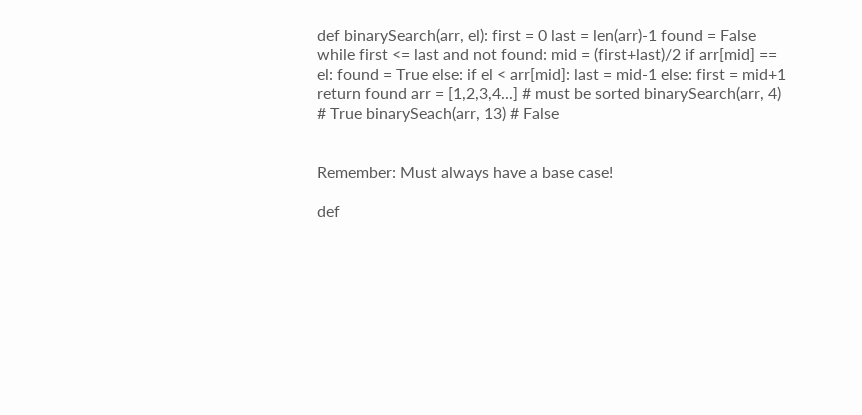def binarySearch(arr, el): first = 0 last = len(arr)-1 found = False while first <= last and not found: mid = (first+last)/2 if arr[mid] == el: found = True else: if el < arr[mid]: last = mid-1 else: first = mid+1 return found arr = [1,2,3,4...] # must be sorted binarySearch(arr, 4) # True binarySeach(arr, 13) # False


Remember: Must always have a base case!

def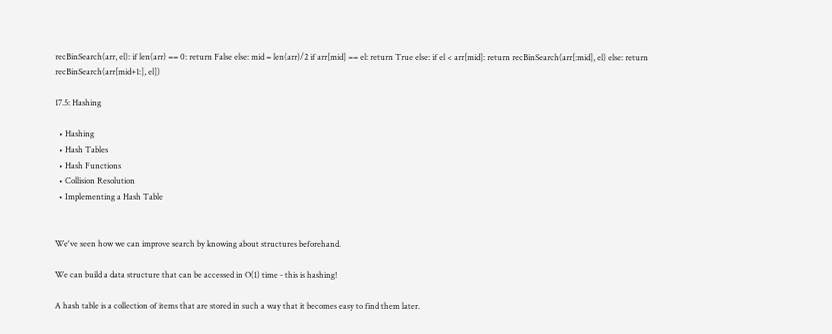recBinSearch(arr, el): if len(arr) == 0: return False else: mid = len(arr)/2 if arr[mid] == el: return True else: if el < arr[mid]: return recBinSearch(arr[:mid], el) else: return recBinSearch(arr[mid+1:], el])

17.5: Hashing

  • Hashing
  • Hash Tables
  • Hash Functions
  • Collision Resolution
  • Implementing a Hash Table


We've seen how we can improve search by knowing about structures beforehand.

We can build a data structure that can be accessed in O(1) time - this is hashing!

A hash table is a collection of items that are stored in such a way that it becomes easy to find them later.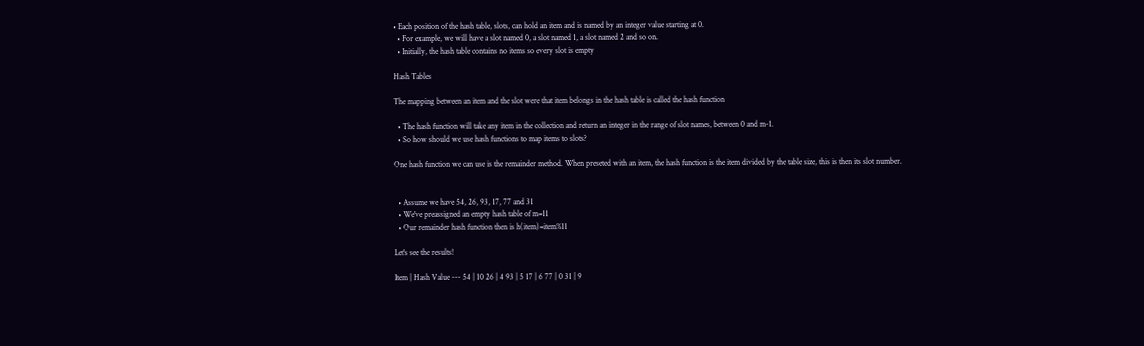• Each position of the hash table, slots, can hold an item and is named by an integer value starting at 0.
  • For example, we will have a slot named 0, a slot named 1, a slot named 2 and so on.
  • Initially, the hash table contains no items so every slot is empty

Hash Tables

The mapping between an item and the slot were that item belongs in the hash table is called the hash function

  • The hash function will take any item in the collection and return an integer in the range of slot names, between 0 and m-1.
  • So how should we use hash functions to map items to slots?

One hash function we can use is the remainder method. When preseted with an item, the hash function is the item divided by the table size, this is then its slot number.


  • Assume we have 54, 26, 93, 17, 77 and 31
  • We've preassigned an empty hash table of m=11
  • Our remainder hash function then is h(item)=item%11

Let's see the results!

Item | Hash Value --- 54 | 10 26 | 4 93 | 5 17 | 6 77 | 0 31 | 9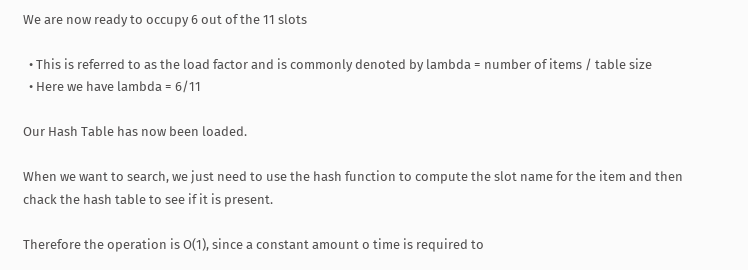We are now ready to occupy 6 out of the 11 slots

  • This is referred to as the load factor and is commonly denoted by lambda = number of items / table size
  • Here we have lambda = 6/11

Our Hash Table has now been loaded.

When we want to search, we just need to use the hash function to compute the slot name for the item and then chack the hash table to see if it is present.

Therefore the operation is O(1), since a constant amount o time is required to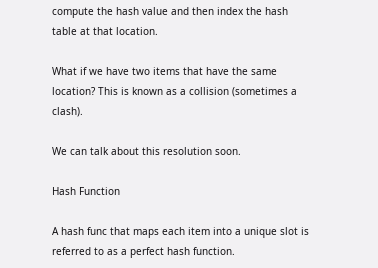compute the hash value and then index the hash table at that location.

What if we have two items that have the same location? This is known as a collision (sometimes a clash).

We can talk about this resolution soon.

Hash Function

A hash func that maps each item into a unique slot is referred to as a perfect hash function.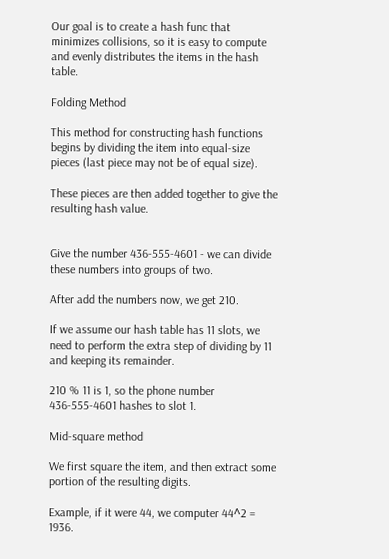Our goal is to create a hash func that minimizes collisions, so it is easy to compute and evenly distributes the items in the hash table.

Folding Method

This method for constructing hash functions begins by dividing the item into equal-size pieces (last piece may not be of equal size).

These pieces are then added together to give the resulting hash value.


Give the number 436-555-4601 - we can divide these numbers into groups of two.

After add the numbers now, we get 210.

If we assume our hash table has 11 slots, we need to perform the extra step of dividing by 11 and keeping its remainder.

210 % 11 is 1, so the phone number 436-555-4601 hashes to slot 1.

Mid-square method

We first square the item, and then extract some portion of the resulting digits.

Example, if it were 44, we computer 44^2 = 1936.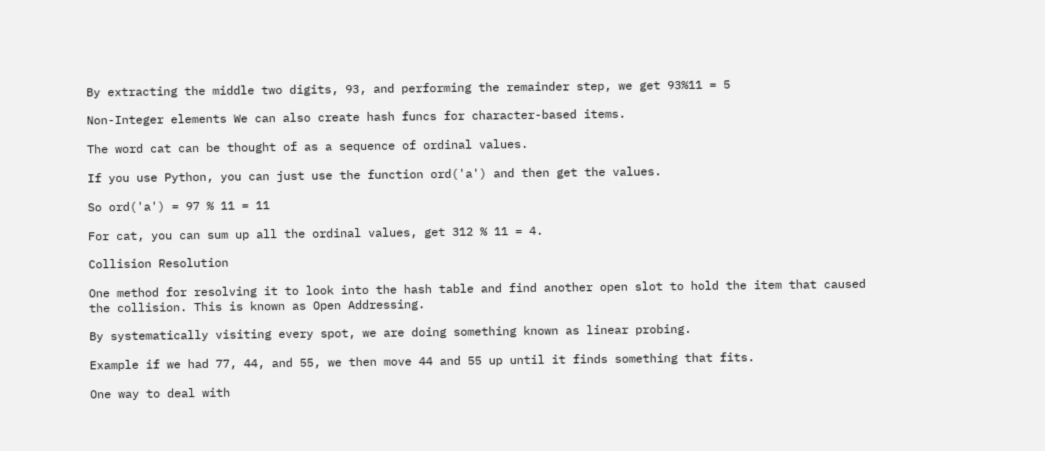By extracting the middle two digits, 93, and performing the remainder step, we get 93%11 = 5

Non-Integer elements We can also create hash funcs for character-based items.

The word cat can be thought of as a sequence of ordinal values.

If you use Python, you can just use the function ord('a') and then get the values.

So ord('a') = 97 % 11 = 11

For cat, you can sum up all the ordinal values, get 312 % 11 = 4.

Collision Resolution

One method for resolving it to look into the hash table and find another open slot to hold the item that caused the collision. This is known as Open Addressing.

By systematically visiting every spot, we are doing something known as linear probing.

Example if we had 77, 44, and 55, we then move 44 and 55 up until it finds something that fits.

One way to deal with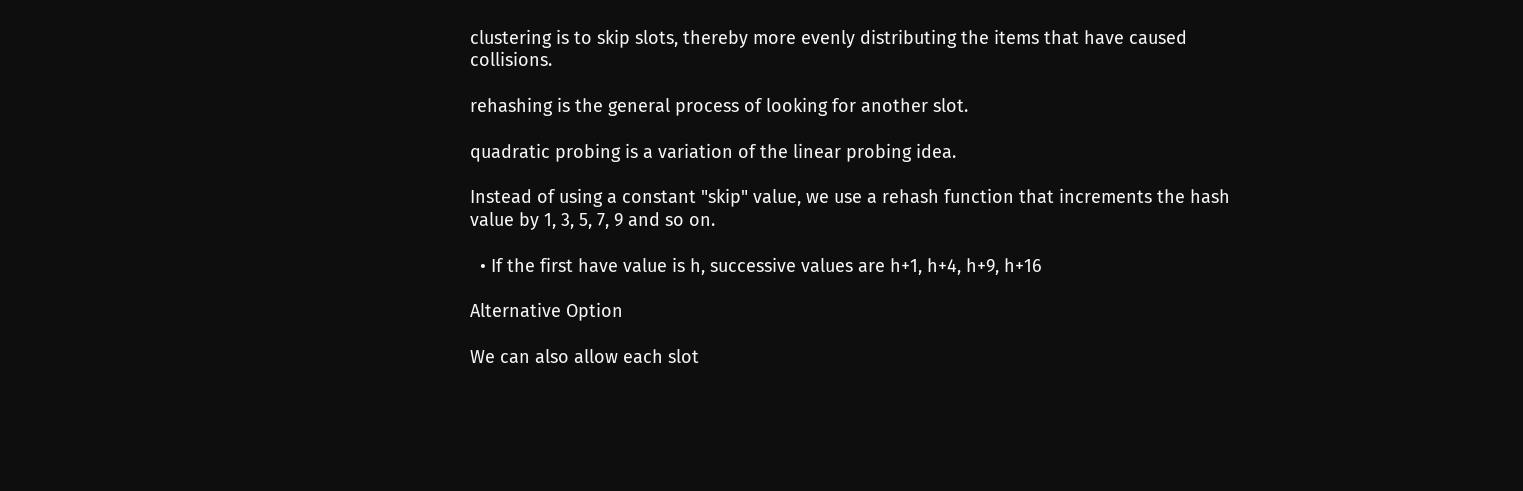clustering is to skip slots, thereby more evenly distributing the items that have caused collisions.

rehashing is the general process of looking for another slot.

quadratic probing is a variation of the linear probing idea.

Instead of using a constant "skip" value, we use a rehash function that increments the hash value by 1, 3, 5, 7, 9 and so on.

  • If the first have value is h, successive values are h+1, h+4, h+9, h+16

Alternative Option

We can also allow each slot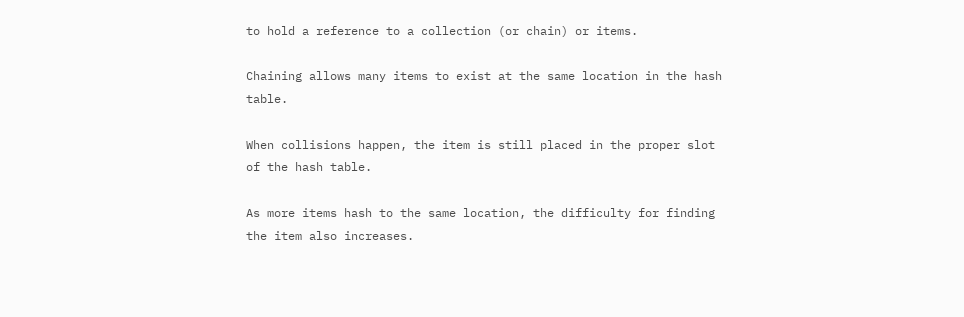to hold a reference to a collection (or chain) or items.

Chaining allows many items to exist at the same location in the hash table.

When collisions happen, the item is still placed in the proper slot of the hash table.

As more items hash to the same location, the difficulty for finding the item also increases.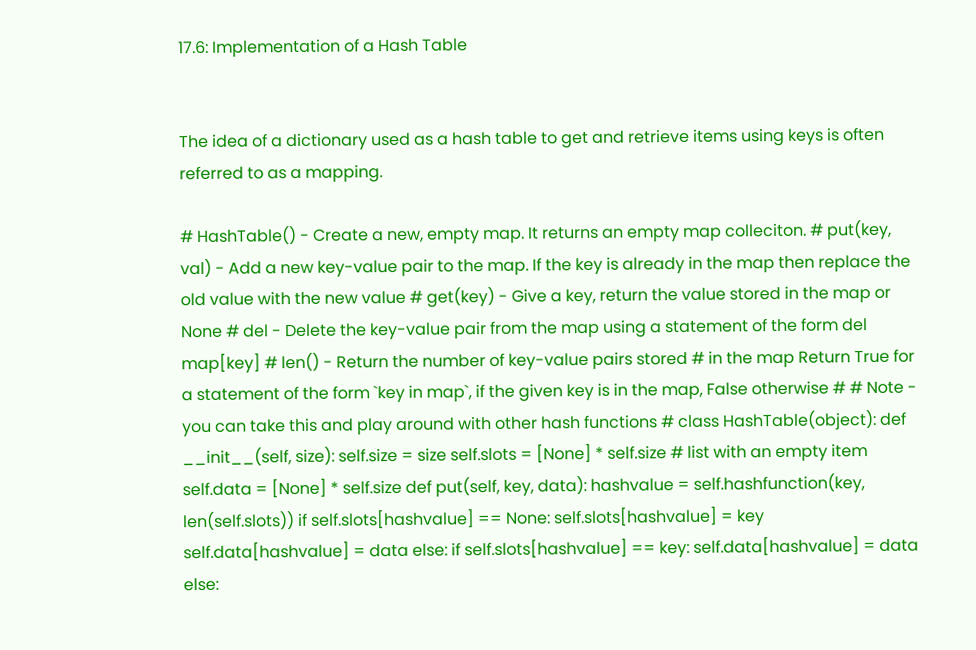17.6: Implementation of a Hash Table


The idea of a dictionary used as a hash table to get and retrieve items using keys is often referred to as a mapping.

# HashTable() - Create a new, empty map. It returns an empty map colleciton. # put(key, val) - Add a new key-value pair to the map. If the key is already in the map then replace the old value with the new value # get(key) - Give a key, return the value stored in the map or None # del - Delete the key-value pair from the map using a statement of the form del map[key] # len() - Return the number of key-value pairs stored # in the map Return True for a statement of the form `key in map`, if the given key is in the map, False otherwise # # Note - you can take this and play around with other hash functions # class HashTable(object): def __init__(self, size): self.size = size self.slots = [None] * self.size # list with an empty item self.data = [None] * self.size def put(self, key, data): hashvalue = self.hashfunction(key, len(self.slots)) if self.slots[hashvalue] == None: self.slots[hashvalue] = key self.data[hashvalue] = data else: if self.slots[hashvalue] == key: self.data[hashvalue] = data else: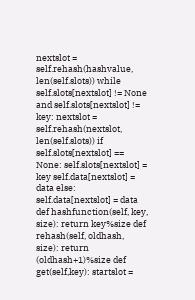nextslot = self.rehash(hashvalue, len(self.slots)) while self.slots[nextslot] != None and self.slots[nextslot] != key: nextslot = self.rehash(nextslot, len(self.slots)) if self.slots[nextslot] == None: self.slots[nextslot] = key self.data[nextslot] = data else: self.data[nextslot] = data def hashfunction(self, key, size): return key%size def rehash(self, oldhash, size): return (oldhash+1)%size def get(self,key): startslot =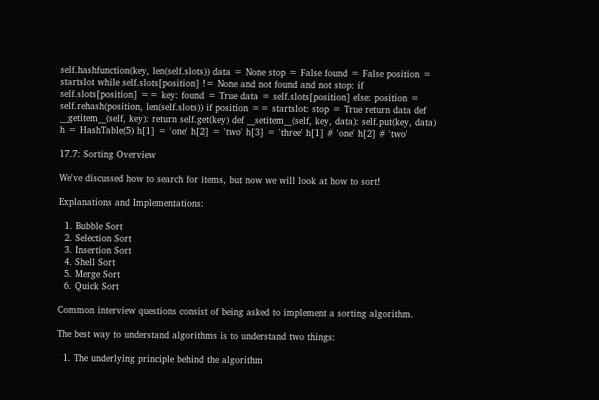self.hashfunction(key, len(self.slots)) data = None stop = False found = False position = startslot while self.slots[position] != None and not found and not stop: if self.slots[position] == key: found = True data = self.slots[position] else: position = self.rehash(position, len(self.slots)) if position == startslot: stop = True return data def __getitem__(self, key): return self.get(key) def __setitem__(self, key, data): self.put(key, data) h = HashTable(5) h[1] = 'one' h[2] = 'two' h[3] = 'three' h[1] # 'one' h[2] # 'two'

17.7: Sorting Overview

We've discussed how to search for items, but now we will look at how to sort!

Explanations and Implementations:

  1. Bubble Sort
  2. Selection Sort
  3. Insertion Sort
  4. Shell Sort
  5. Merge Sort
  6. Quick Sort

Common interview questions consist of being asked to implement a sorting algorithm.

The best way to understand algorithms is to understand two things:

  1. The underlying principle behind the algorithm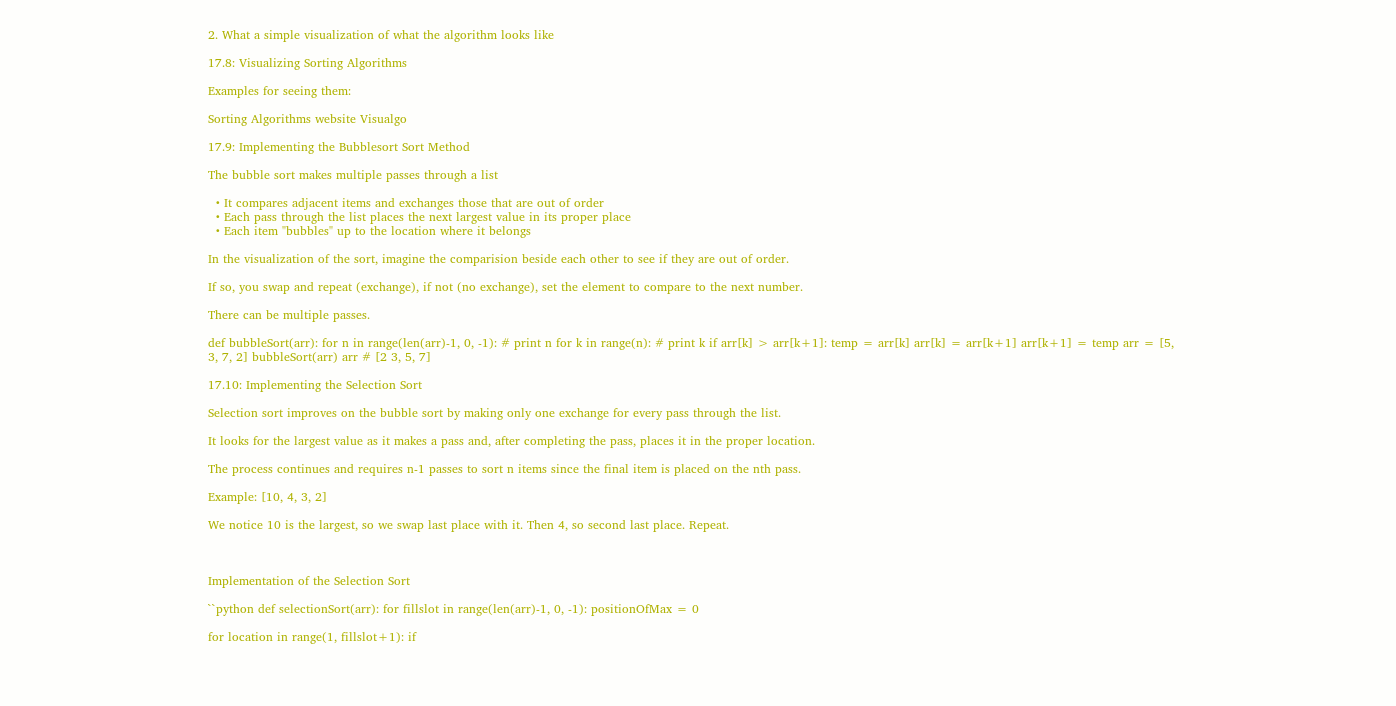2. What a simple visualization of what the algorithm looks like

17.8: Visualizing Sorting Algorithms

Examples for seeing them:

Sorting Algorithms website Visualgo

17.9: Implementing the Bubblesort Sort Method

The bubble sort makes multiple passes through a list

  • It compares adjacent items and exchanges those that are out of order
  • Each pass through the list places the next largest value in its proper place
  • Each item "bubbles" up to the location where it belongs

In the visualization of the sort, imagine the comparision beside each other to see if they are out of order.

If so, you swap and repeat (exchange), if not (no exchange), set the element to compare to the next number.

There can be multiple passes.

def bubbleSort(arr): for n in range(len(arr)-1, 0, -1): # print n for k in range(n): # print k if arr[k] > arr[k+1]: temp = arr[k] arr[k] = arr[k+1] arr[k+1] = temp arr = [5, 3, 7, 2] bubbleSort(arr) arr # [2 3, 5, 7]

17.10: Implementing the Selection Sort

Selection sort improves on the bubble sort by making only one exchange for every pass through the list.

It looks for the largest value as it makes a pass and, after completing the pass, places it in the proper location.

The process continues and requires n-1 passes to sort n items since the final item is placed on the nth pass.

Example: [10, 4, 3, 2]

We notice 10 is the largest, so we swap last place with it. Then 4, so second last place. Repeat.



Implementation of the Selection Sort

``python def selectionSort(arr): for fillslot in range(len(arr)-1, 0, -1): positionOfMax = 0

for location in range(1, fillslot+1): if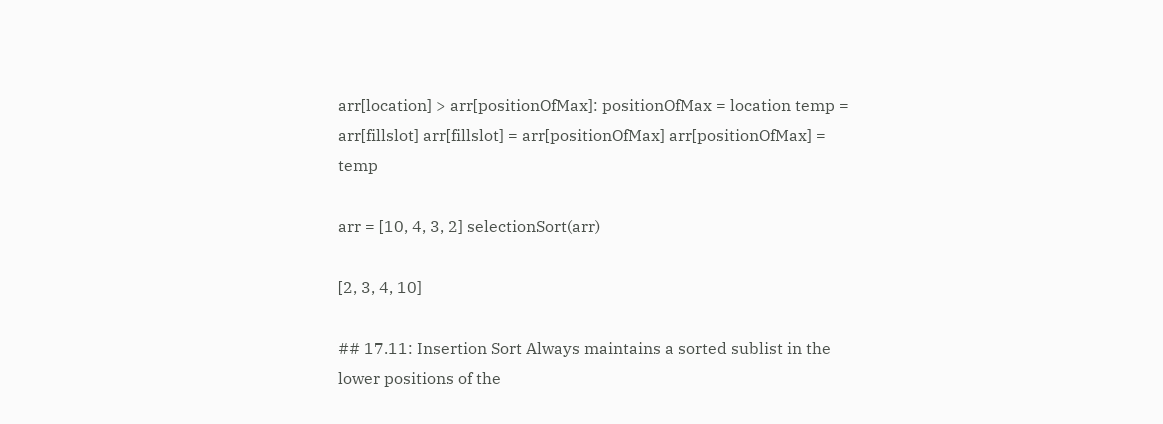arr[location] > arr[positionOfMax]: positionOfMax = location temp = arr[fillslot] arr[fillslot] = arr[positionOfMax] arr[positionOfMax] = temp

arr = [10, 4, 3, 2] selectionSort(arr)

[2, 3, 4, 10]

## 17.11: Insertion Sort Always maintains a sorted sublist in the lower positions of the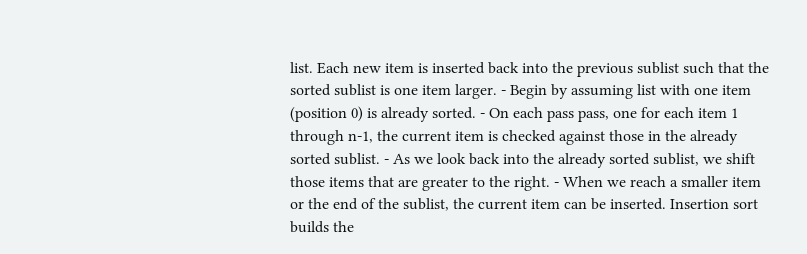list. Each new item is inserted back into the previous sublist such that the sorted sublist is one item larger. - Begin by assuming list with one item (position 0) is already sorted. - On each pass pass, one for each item 1 through n-1, the current item is checked against those in the already sorted sublist. - As we look back into the already sorted sublist, we shift those items that are greater to the right. - When we reach a smaller item or the end of the sublist, the current item can be inserted. Insertion sort builds the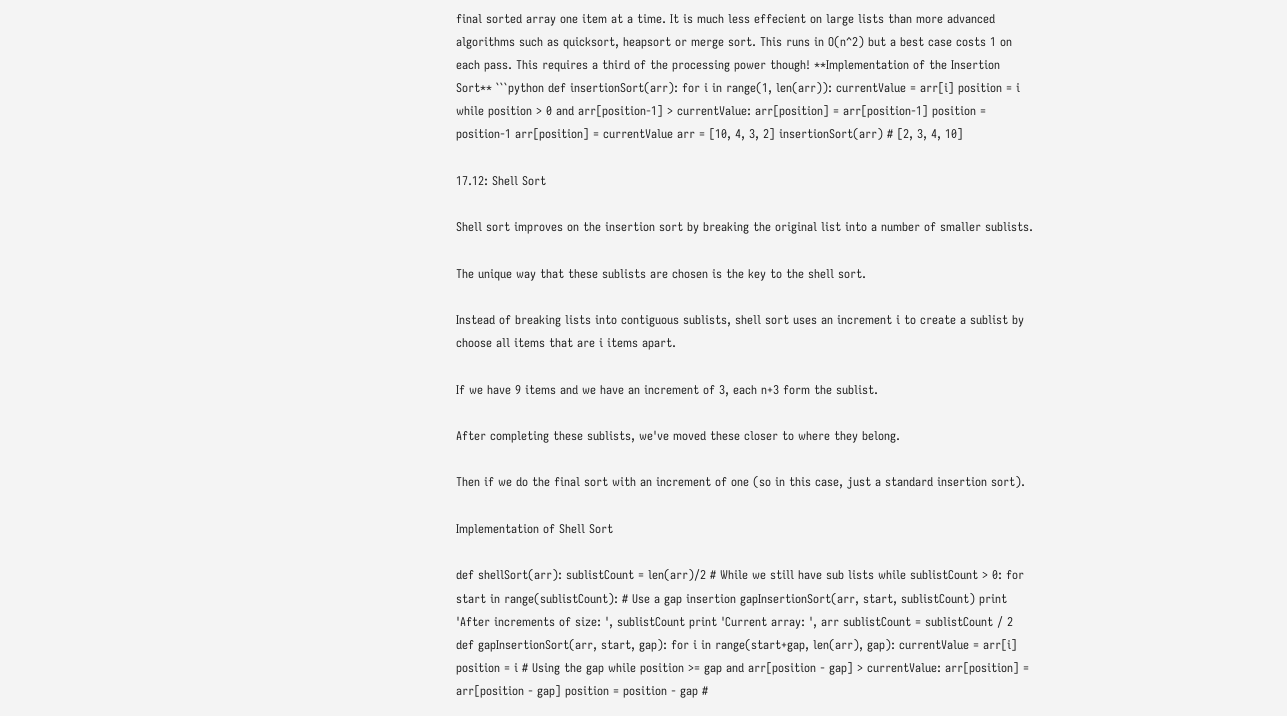final sorted array one item at a time. It is much less effecient on large lists than more advanced algorithms such as quicksort, heapsort or merge sort. This runs in O(n^2) but a best case costs 1 on each pass. This requires a third of the processing power though! **Implementation of the Insertion Sort** ```python def insertionSort(arr): for i in range(1, len(arr)): currentValue = arr[i] position = i while position > 0 and arr[position-1] > currentValue: arr[position] = arr[position-1] position = position-1 arr[position] = currentValue arr = [10, 4, 3, 2] insertionSort(arr) # [2, 3, 4, 10]

17.12: Shell Sort

Shell sort improves on the insertion sort by breaking the original list into a number of smaller sublists.

The unique way that these sublists are chosen is the key to the shell sort.

Instead of breaking lists into contiguous sublists, shell sort uses an increment i to create a sublist by choose all items that are i items apart.

If we have 9 items and we have an increment of 3, each n+3 form the sublist.

After completing these sublists, we've moved these closer to where they belong.

Then if we do the final sort with an increment of one (so in this case, just a standard insertion sort).

Implementation of Shell Sort

def shellSort(arr): sublistCount = len(arr)/2 # While we still have sub lists while sublistCount > 0: for start in range(sublistCount): # Use a gap insertion gapInsertionSort(arr, start, sublistCount) print 'After increments of size: ', sublistCount print 'Current array: ', arr sublistCount = sublistCount / 2 def gapInsertionSort(arr, start, gap): for i in range(start+gap, len(arr), gap): currentValue = arr[i] position = i # Using the gap while position >= gap and arr[position - gap] > currentValue: arr[position] = arr[position - gap] position = position - gap #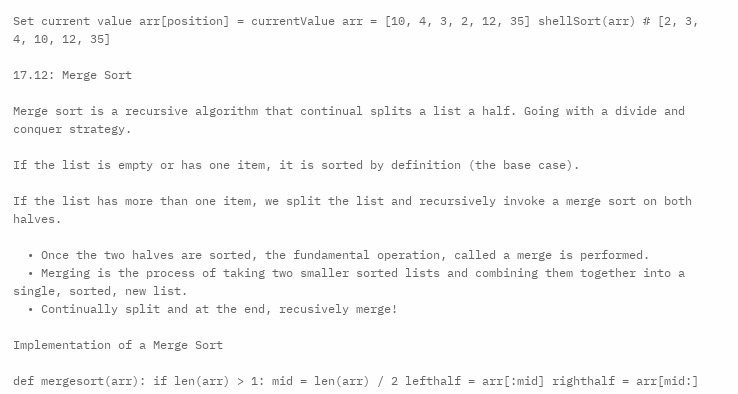Set current value arr[position] = currentValue arr = [10, 4, 3, 2, 12, 35] shellSort(arr) # [2, 3, 4, 10, 12, 35]

17.12: Merge Sort

Merge sort is a recursive algorithm that continual splits a list a half. Going with a divide and conquer strategy.

If the list is empty or has one item, it is sorted by definition (the base case).

If the list has more than one item, we split the list and recursively invoke a merge sort on both halves.

  • Once the two halves are sorted, the fundamental operation, called a merge is performed.
  • Merging is the process of taking two smaller sorted lists and combining them together into a single, sorted, new list.
  • Continually split and at the end, recusively merge!

Implementation of a Merge Sort

def mergesort(arr): if len(arr) > 1: mid = len(arr) / 2 lefthalf = arr[:mid] righthalf = arr[mid:]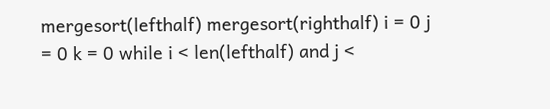mergesort(lefthalf) mergesort(righthalf) i = 0 j = 0 k = 0 while i < len(lefthalf) and j <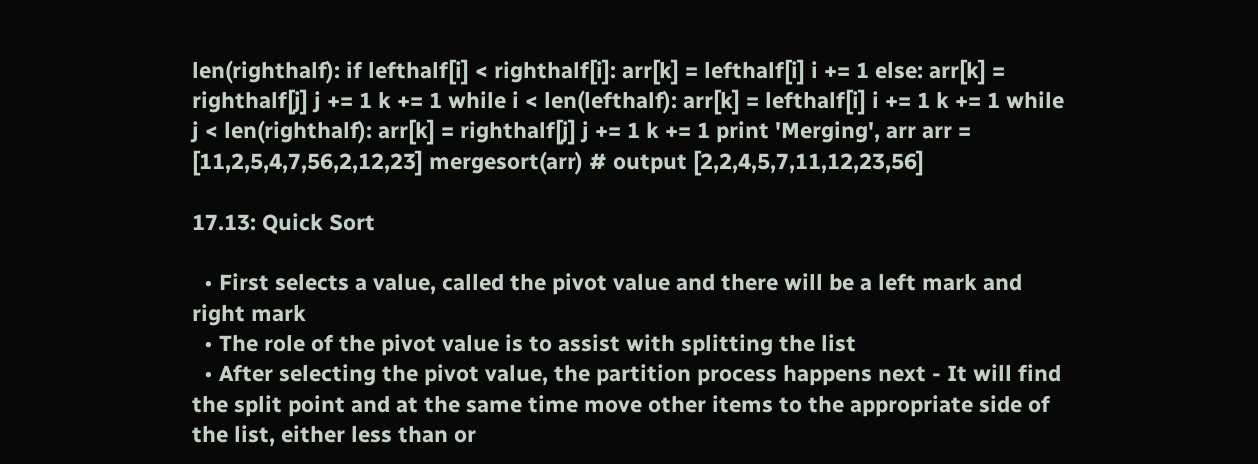len(righthalf): if lefthalf[i] < righthalf[i]: arr[k] = lefthalf[i] i += 1 else: arr[k] = righthalf[j] j += 1 k += 1 while i < len(lefthalf): arr[k] = lefthalf[i] i += 1 k += 1 while j < len(righthalf): arr[k] = righthalf[j] j += 1 k += 1 print 'Merging', arr arr = [11,2,5,4,7,56,2,12,23] mergesort(arr) # output [2,2,4,5,7,11,12,23,56]

17.13: Quick Sort

  • First selects a value, called the pivot value and there will be a left mark and right mark
  • The role of the pivot value is to assist with splitting the list
  • After selecting the pivot value, the partition process happens next - It will find the split point and at the same time move other items to the appropriate side of the list, either less than or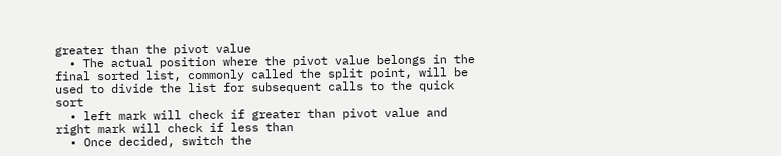greater than the pivot value
  • The actual position where the pivot value belongs in the final sorted list, commonly called the split point, will be used to divide the list for subsequent calls to the quick sort
  • left mark will check if greater than pivot value and right mark will check if less than
  • Once decided, switch the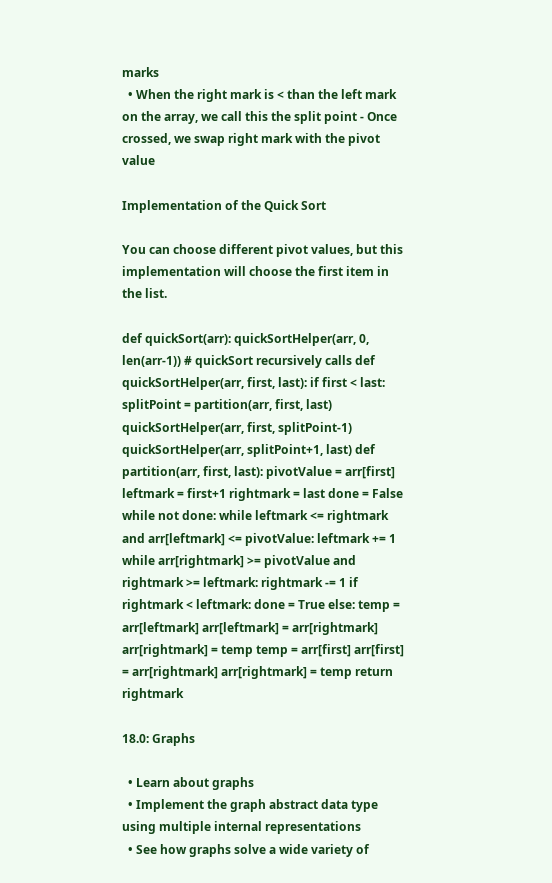marks
  • When the right mark is < than the left mark on the array, we call this the split point - Once crossed, we swap right mark with the pivot value

Implementation of the Quick Sort

You can choose different pivot values, but this implementation will choose the first item in the list.

def quickSort(arr): quickSortHelper(arr, 0, len(arr-1)) # quickSort recursively calls def quickSortHelper(arr, first, last): if first < last: splitPoint = partition(arr, first, last) quickSortHelper(arr, first, splitPoint-1) quickSortHelper(arr, splitPoint+1, last) def partition(arr, first, last): pivotValue = arr[first] leftmark = first+1 rightmark = last done = False while not done: while leftmark <= rightmark and arr[leftmark] <= pivotValue: leftmark += 1 while arr[rightmark] >= pivotValue and rightmark >= leftmark: rightmark -= 1 if rightmark < leftmark: done = True else: temp = arr[leftmark] arr[leftmark] = arr[rightmark] arr[rightmark] = temp temp = arr[first] arr[first] = arr[rightmark] arr[rightmark] = temp return rightmark

18.0: Graphs

  • Learn about graphs
  • Implement the graph abstract data type using multiple internal representations
  • See how graphs solve a wide variety of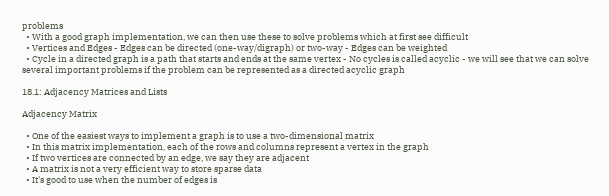problems
  • With a good graph implementation, we can then use these to solve problems which at first see difficult
  • Vertices and Edges - Edges can be directed (one-way/digraph) or two-way - Edges can be weighted
  • Cycle in a directed graph is a path that starts and ends at the same vertex - No cycles is called acyclic - we will see that we can solve several important problems if the problem can be represented as a directed acyclic graph

18.1: Adjacency Matrices and Lists

Adjacency Matrix

  • One of the easiest ways to implement a graph is to use a two-dimensional matrix
  • In this matrix implementation, each of the rows and columns represent a vertex in the graph
  • If two vertices are connected by an edge, we say they are adjacent
  • A matrix is not a very efficient way to store sparse data
  • It's good to use when the number of edges is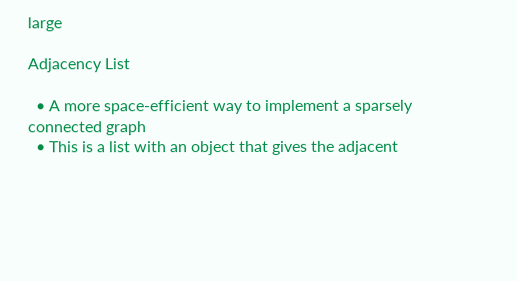large

Adjacency List

  • A more space-efficient way to implement a sparsely connected graph
  • This is a list with an object that gives the adjacent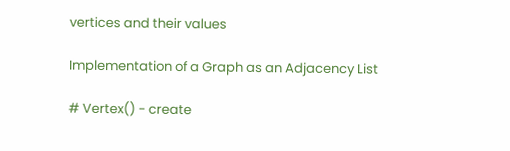vertices and their values

Implementation of a Graph as an Adjacency List

# Vertex() - create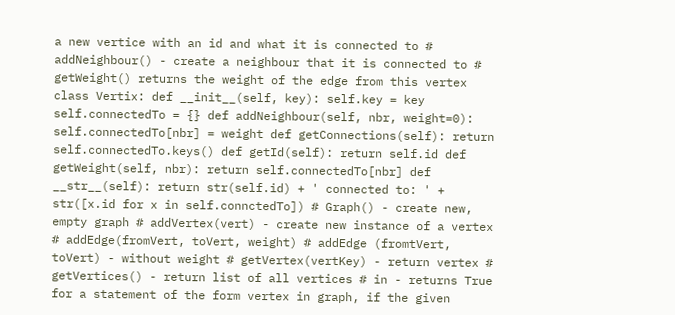a new vertice with an id and what it is connected to # addNeighbour() - create a neighbour that it is connected to # getWeight() returns the weight of the edge from this vertex class Vertix: def __init__(self, key): self.key = key self.connectedTo = {} def addNeighbour(self, nbr, weight=0): self.connectedTo[nbr] = weight def getConnections(self): return self.connectedTo.keys() def getId(self): return self.id def getWeight(self, nbr): return self.connectedTo[nbr] def __str__(self): return str(self.id) + ' connected to: ' + str([x.id for x in self.connctedTo]) # Graph() - create new, empty graph # addVertex(vert) - create new instance of a vertex # addEdge(fromVert, toVert, weight) # addEdge (fromtVert, toVert) - without weight # getVertex(vertKey) - return vertex # getVertices() - return list of all vertices # in - returns True for a statement of the form vertex in graph, if the given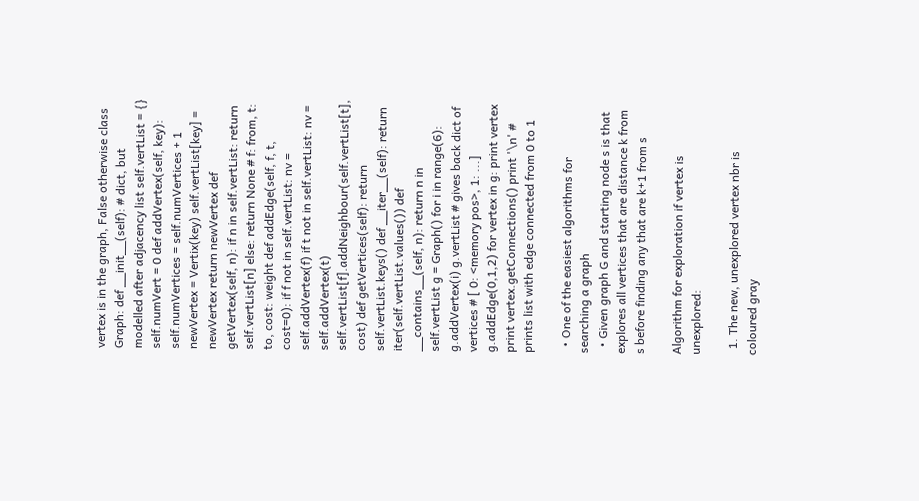vertex is in the graph, False otherwise class Graph: def __init__(self): # dict, but modelled after adjacency list self.vertList = {} self.numVert = 0 def addVertex(self, key): self.numVertices = self.numVertices + 1 newVertex = Vertix(key) self.vertList[key] = newVertex return newVertex def getVertex(self, n): if n in self.vertList: return self.vertList[n] else: return None # f: from, t: to, cost: weight def addEdge(self, f, t, cost=0): if f not in self.vertList: nv = self.addVertex(f) if t not in self.vertList: nv = self.addVertex(t) self.vertList[f].addNeighbour(self.vertList[t], cost) def getVertices(self): return self.vertList.keys() def __iter__(self): return iter(self.vertList.values()) def __contains__(self, n): return n in self.vertList g = Graph() for i in range(6): g.addVertex(i) g.vertList # gives back dict of vertices # [ 0: <memory pos>, 1: ...] g.addEdge(0,1,2) for vertex in g: print vertex print vertex.getConnections() print '\n' # prints list with edge connected from 0 to 1

  • One of the easiest algorithms for searching a graph
  • Given graph G and starting node s is that explores all vertices that are distance k from s before finding any that are k+1 from s

Algorithm for exploration if vertex is unexplored:

  1. The new, unexplored vertex nbr is coloured gray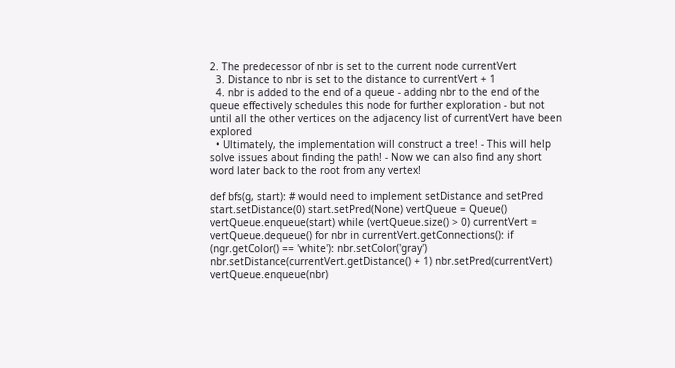2. The predecessor of nbr is set to the current node currentVert
  3. Distance to nbr is set to the distance to currentVert + 1
  4. nbr is added to the end of a queue - adding nbr to the end of the queue effectively schedules this node for further exploration - but not until all the other vertices on the adjacency list of currentVert have been explored
  • Ultimately, the implementation will construct a tree! - This will help solve issues about finding the path! - Now we can also find any short word later back to the root from any vertex!

def bfs(g, start): # would need to implement setDistance and setPred start.setDistance(0) start.setPred(None) vertQueue = Queue() vertQueue.enqueue(start) while (vertQueue.size() > 0) currentVert = vertQueue.dequeue() for nbr in currentVert.getConnections(): if (ngr.getColor() == 'white'): nbr.setColor('gray') nbr.setDistance(currentVert.getDistance() + 1) nbr.setPred(currentVert) vertQueue.enqueue(nbr)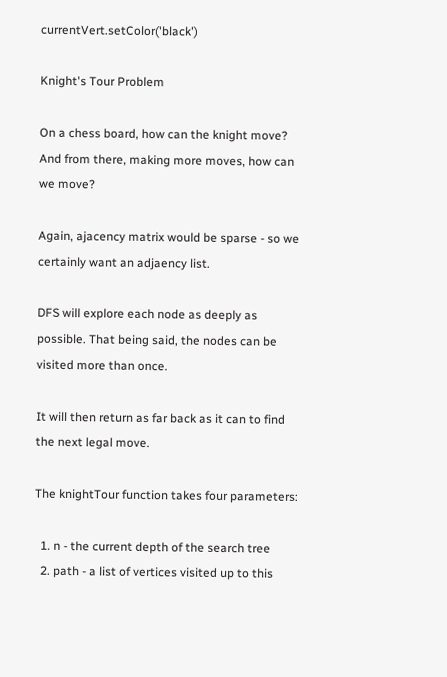currentVert.setColor('black')

Knight's Tour Problem

On a chess board, how can the knight move? And from there, making more moves, how can we move?

Again, ajacency matrix would be sparse - so we certainly want an adjaency list.

DFS will explore each node as deeply as possible. That being said, the nodes can be visited more than once.

It will then return as far back as it can to find the next legal move.

The knightTour function takes four parameters:

  1. n - the current depth of the search tree
  2. path - a list of vertices visited up to this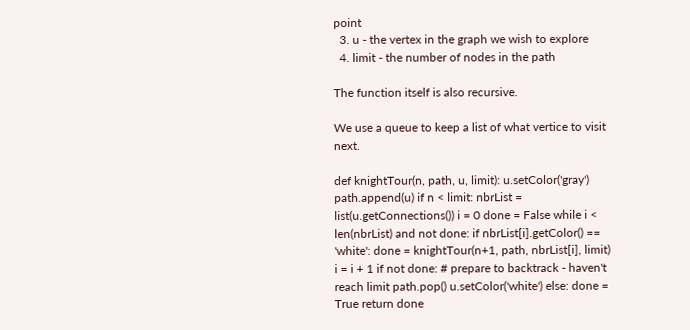point
  3. u - the vertex in the graph we wish to explore
  4. limit - the number of nodes in the path

The function itself is also recursive.

We use a queue to keep a list of what vertice to visit next.

def knightTour(n, path, u, limit): u.setColor('gray') path.append(u) if n < limit: nbrList = list(u.getConnections()) i = 0 done = False while i < len(nbrList) and not done: if nbrList[i].getColor() == 'white': done = knightTour(n+1, path, nbrList[i], limit) i = i + 1 if not done: # prepare to backtrack - haven't reach limit path.pop() u.setColor('white') else: done = True return done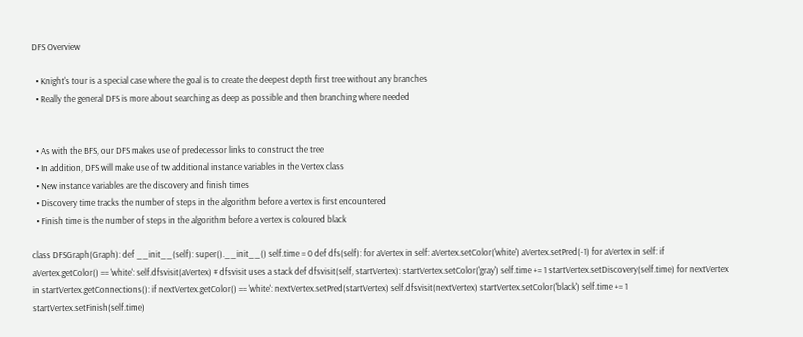DFS Overview

  • Knight's tour is a special case where the goal is to create the deepest depth first tree without any branches
  • Really the general DFS is more about searching as deep as possible and then branching where needed


  • As with the BFS, our DFS makes use of predecessor links to construct the tree
  • In addition, DFS will make use of tw additional instance variables in the Vertex class
  • New instance variables are the discovery and finish times
  • Discovery time tracks the number of steps in the algorithm before a vertex is first encountered
  • Finish time is the number of steps in the algorithm before a vertex is coloured black

class DFSGraph(Graph): def __init__(self): super().__init__() self.time = 0 def dfs(self): for aVertex in self: aVertex.setColor('white') aVertex.setPred(-1) for aVertex in self: if aVertex.getColor() == 'white': self.dfsvisit(aVertex) # dfsvisit uses a stack def dfsvisit(self, startVertex): startVertex.setColor('gray') self.time += 1 startVertex.setDiscovery(self.time) for nextVertex in startVertex.getConnections(): if nextVertex.getColor() == 'white': nextVertex.setPred(startVertex) self.dfsvisit(nextVertex) startVertex.setColor('black') self.time += 1 startVertex.setFinish(self.time)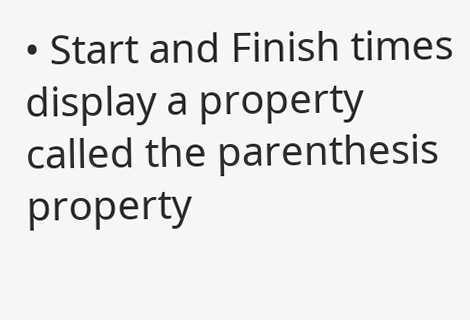• Start and Finish times display a property called the parenthesis property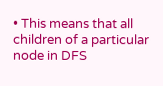• This means that all children of a particular node in DFS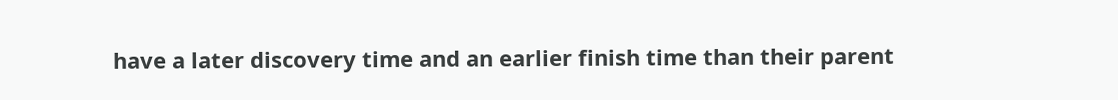have a later discovery time and an earlier finish time than their parent